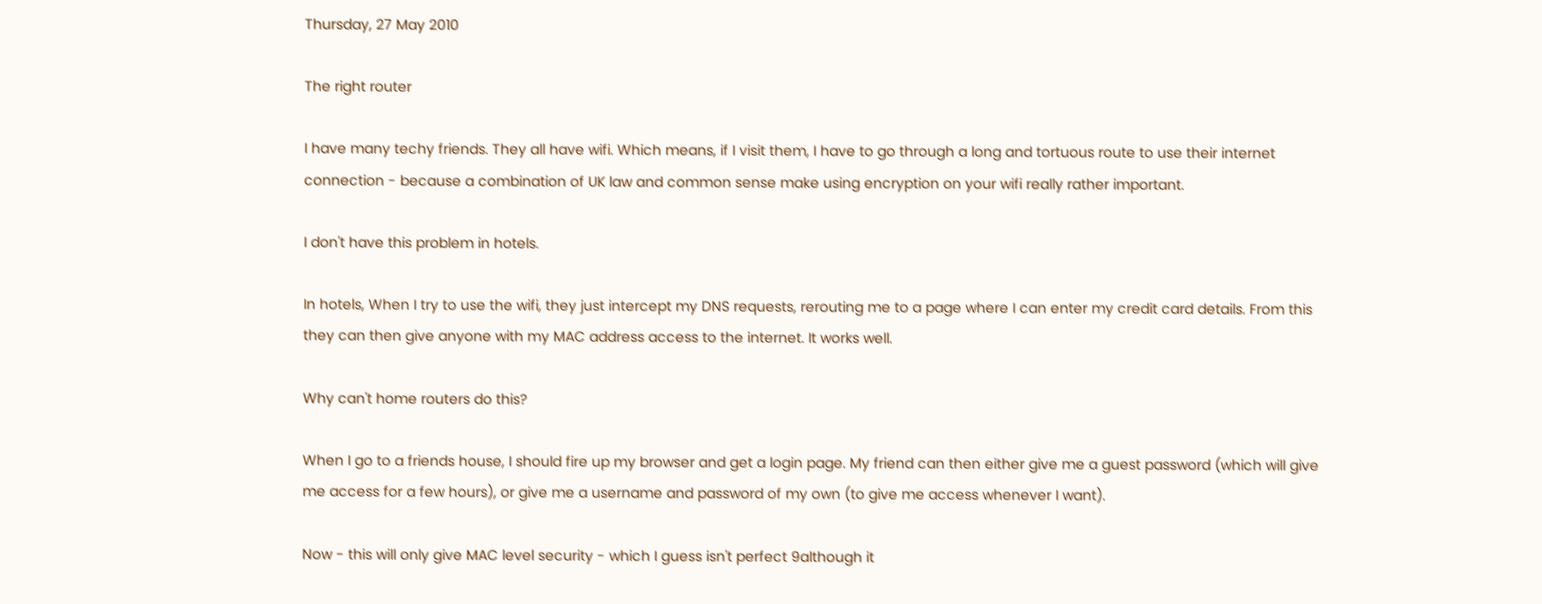Thursday, 27 May 2010

The right router

I have many techy friends. They all have wifi. Which means, if I visit them, I have to go through a long and tortuous route to use their internet connection - because a combination of UK law and common sense make using encryption on your wifi really rather important.

I don't have this problem in hotels.

In hotels, When I try to use the wifi, they just intercept my DNS requests, rerouting me to a page where I can enter my credit card details. From this they can then give anyone with my MAC address access to the internet. It works well.

Why can't home routers do this?

When I go to a friends house, I should fire up my browser and get a login page. My friend can then either give me a guest password (which will give me access for a few hours), or give me a username and password of my own (to give me access whenever I want).

Now - this will only give MAC level security - which I guess isn't perfect 9although it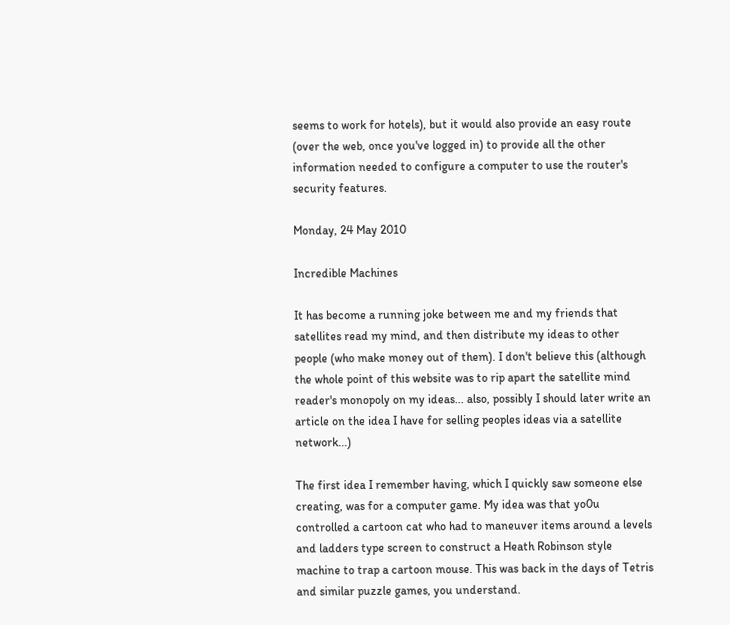seems to work for hotels), but it would also provide an easy route (over the web, once you've logged in) to provide all the other information needed to configure a computer to use the router's security features.

Monday, 24 May 2010

Incredible Machines

It has become a running joke between me and my friends that satellites read my mind, and then distribute my ideas to other people (who make money out of them). I don't believe this (although the whole point of this website was to rip apart the satellite mind reader's monopoly on my ideas... also, possibly I should later write an article on the idea I have for selling peoples ideas via a satellite network...)

The first idea I remember having, which I quickly saw someone else creating, was for a computer game. My idea was that yo0u controlled a cartoon cat who had to maneuver items around a levels and ladders type screen to construct a Heath Robinson style machine to trap a cartoon mouse. This was back in the days of Tetris and similar puzzle games, you understand.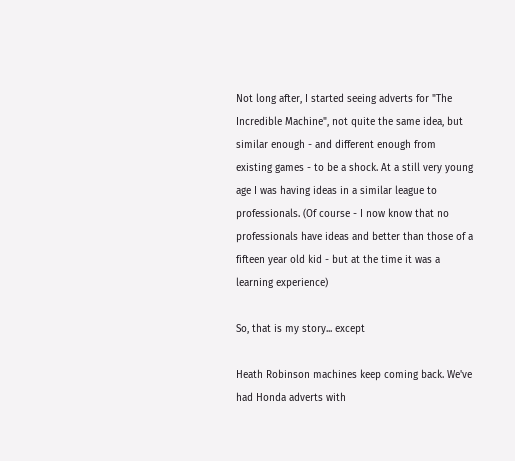Not long after, I started seeing adverts for "The Incredible Machine", not quite the same idea, but similar enough - and different enough from existing games - to be a shock. At a still very young age I was having ideas in a similar league to professionals. (Of course - I now know that no professionals have ideas and better than those of a fifteen year old kid - but at the time it was a learning experience)

So, that is my story... except

Heath Robinson machines keep coming back. We've had Honda adverts with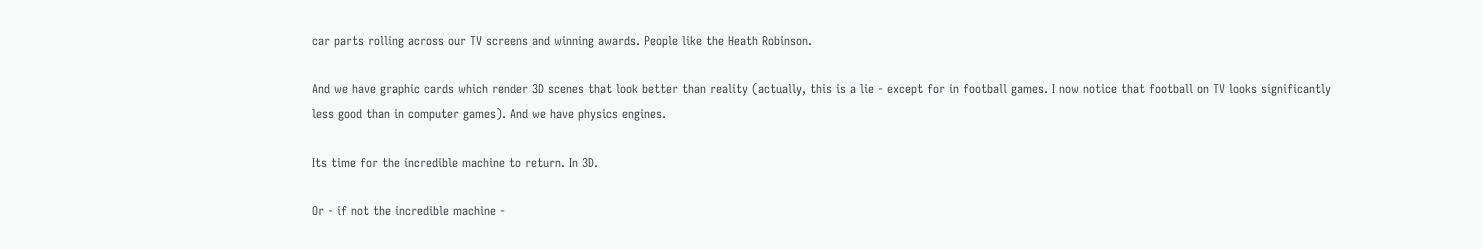car parts rolling across our TV screens and winning awards. People like the Heath Robinson.

And we have graphic cards which render 3D scenes that look better than reality (actually, this is a lie - except for in football games. I now notice that football on TV looks significantly less good than in computer games). And we have physics engines.

Its time for the incredible machine to return. In 3D.

Or - if not the incredible machine -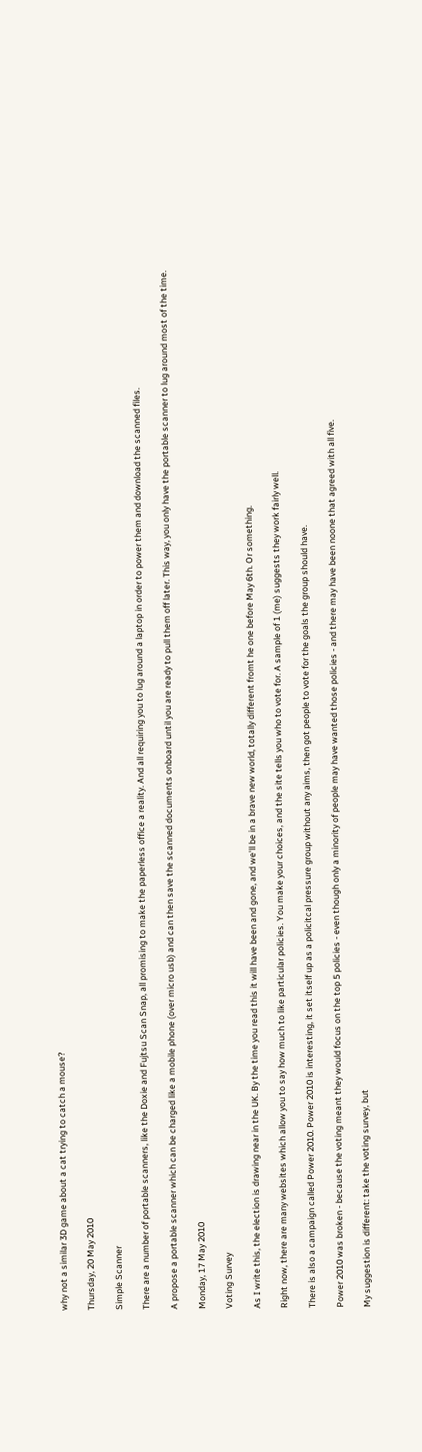why not a similar 3D game about a cat trying to catch a mouse?

Thursday, 20 May 2010

Simple Scanner

There are a number of portable scanners, like the Doxie and Fujtsu Scan Snap, all promising to make the paperless office a reality. And all requiring you to lug around a laptop in order to power them and download the scanned files.

A propose a portable scanner which can be charged like a mobile phone (over micro usb) and can then save the scanned documents onboard until you are ready to pull them off later. This way, you only have the portable scanner to lug around most of the time.

Monday, 17 May 2010

Voting Survey

As I write this, the election is drawing near in the UK. By the time you read this it will have been and gone, and we'll be in a brave new world, totally different fromt he one before May 6th. Or something.

Right now, there are many websites which allow you to say how much to like particular policies. You make your choices, and the site tells you who to vote for. A sample of 1 (me) suggests they work fairly well.

There is also a campaign called Power 2010. Power 2010 is interesting, it set itself up as a policitcal pressure group without any aims, then got people to vote for the goals the group should have.

Power 2010 was broken - because the voting meant they would focus on the top 5 policies - even though only a minority of people may have wanted those policies - and there may have been noone that agreed with all five.

My suggestion is different: take the voting survey, but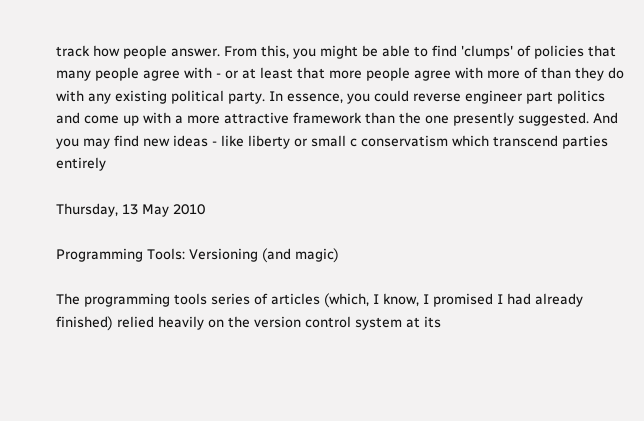track how people answer. From this, you might be able to find 'clumps' of policies that many people agree with - or at least that more people agree with more of than they do with any existing political party. In essence, you could reverse engineer part politics and come up with a more attractive framework than the one presently suggested. And you may find new ideas - like liberty or small c conservatism which transcend parties entirely

Thursday, 13 May 2010

Programming Tools: Versioning (and magic)

The programming tools series of articles (which, I know, I promised I had already finished) relied heavily on the version control system at its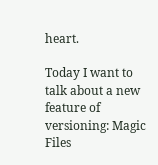heart.

Today I want to talk about a new feature of versioning: Magic Files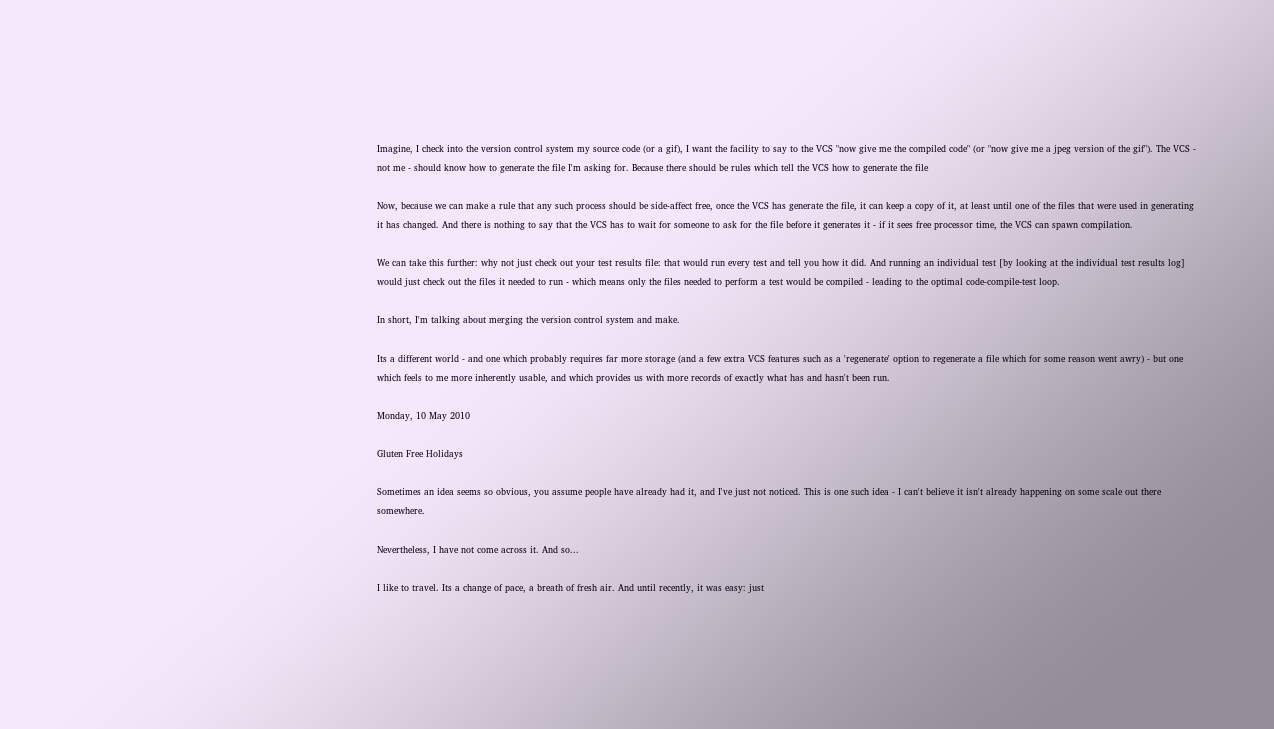Imagine, I check into the version control system my source code (or a gif), I want the facility to say to the VCS "now give me the compiled code" (or "now give me a jpeg version of the gif"). The VCS - not me - should know how to generate the file I'm asking for. Because there should be rules which tell the VCS how to generate the file

Now, because we can make a rule that any such process should be side-affect free, once the VCS has generate the file, it can keep a copy of it, at least until one of the files that were used in generating it has changed. And there is nothing to say that the VCS has to wait for someone to ask for the file before it generates it - if it sees free processor time, the VCS can spawn compilation.

We can take this further: why not just check out your test results file: that would run every test and tell you how it did. And running an individual test [by looking at the individual test results log] would just check out the files it needed to run - which means only the files needed to perform a test would be compiled - leading to the optimal code-compile-test loop.

In short, I'm talking about merging the version control system and make.

Its a different world - and one which probably requires far more storage (and a few extra VCS features such as a 'regenerate' option to regenerate a file which for some reason went awry) - but one which feels to me more inherently usable, and which provides us with more records of exactly what has and hasn't been run.

Monday, 10 May 2010

Gluten Free Holidays

Sometimes an idea seems so obvious, you assume people have already had it, and I've just not noticed. This is one such idea - I can't believe it isn't already happening on some scale out there somewhere.

Nevertheless, I have not come across it. And so...

I like to travel. Its a change of pace, a breath of fresh air. And until recently, it was easy: just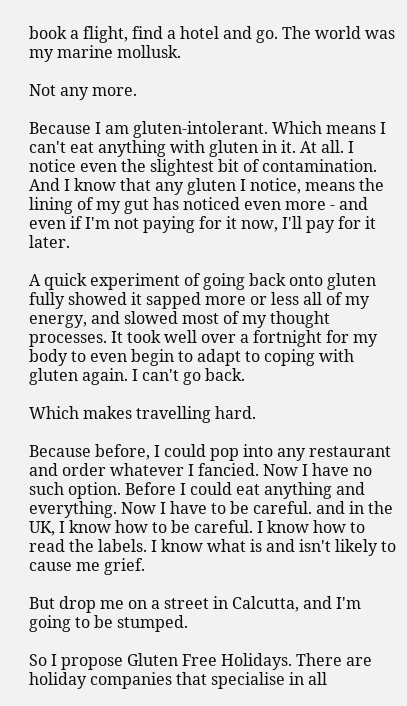book a flight, find a hotel and go. The world was my marine mollusk.

Not any more.

Because I am gluten-intolerant. Which means I can't eat anything with gluten in it. At all. I notice even the slightest bit of contamination. And I know that any gluten I notice, means the lining of my gut has noticed even more - and even if I'm not paying for it now, I'll pay for it later.

A quick experiment of going back onto gluten fully showed it sapped more or less all of my energy, and slowed most of my thought processes. It took well over a fortnight for my body to even begin to adapt to coping with gluten again. I can't go back.

Which makes travelling hard.

Because before, I could pop into any restaurant and order whatever I fancied. Now I have no such option. Before I could eat anything and everything. Now I have to be careful. and in the UK, I know how to be careful. I know how to read the labels. I know what is and isn't likely to cause me grief.

But drop me on a street in Calcutta, and I'm going to be stumped.

So I propose Gluten Free Holidays. There are holiday companies that specialise in all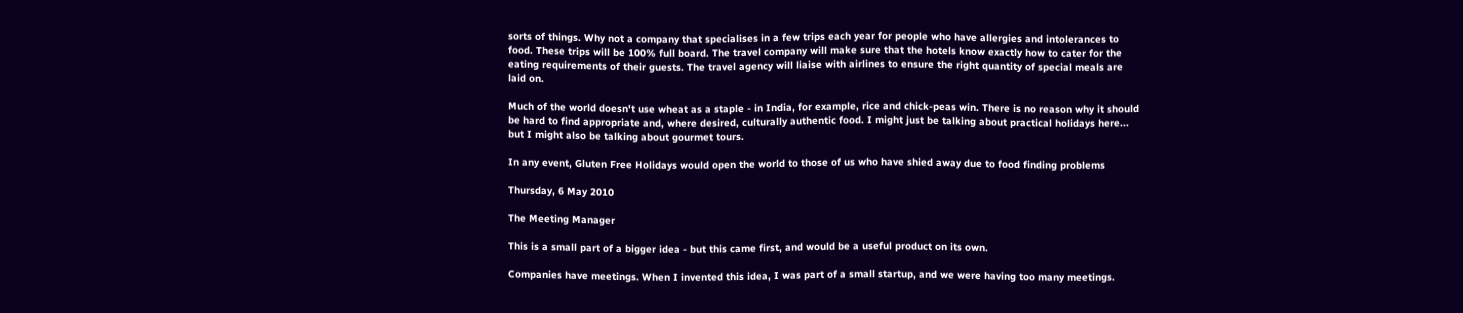sorts of things. Why not a company that specialises in a few trips each year for people who have allergies and intolerances to food. These trips will be 100% full board. The travel company will make sure that the hotels know exactly how to cater for the eating requirements of their guests. The travel agency will liaise with airlines to ensure the right quantity of special meals are laid on.

Much of the world doesn't use wheat as a staple - in India, for example, rice and chick-peas win. There is no reason why it should be hard to find appropriate and, where desired, culturally authentic food. I might just be talking about practical holidays here... but I might also be talking about gourmet tours.

In any event, Gluten Free Holidays would open the world to those of us who have shied away due to food finding problems

Thursday, 6 May 2010

The Meeting Manager

This is a small part of a bigger idea - but this came first, and would be a useful product on its own.

Companies have meetings. When I invented this idea, I was part of a small startup, and we were having too many meetings.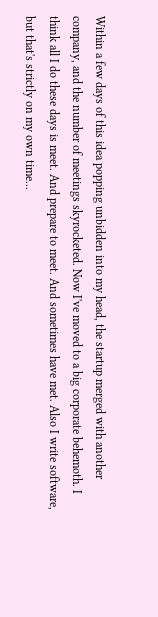Within a few days of this idea popping unbidden into my head, the startup merged with another company, and the number of meetings skyrocketed. Now I've moved to a big corporate behemoth. I think all I do these days is meet. And prepare to meet. And sometimes have met. Also I write software, but that's strictly on my own time...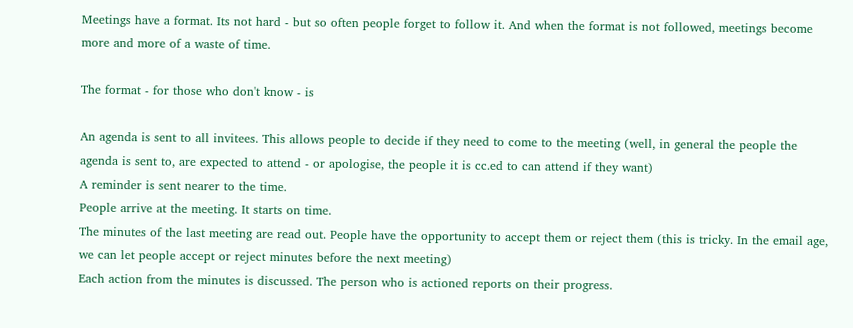Meetings have a format. Its not hard - but so often people forget to follow it. And when the format is not followed, meetings become more and more of a waste of time.

The format - for those who don't know - is

An agenda is sent to all invitees. This allows people to decide if they need to come to the meeting (well, in general the people the agenda is sent to, are expected to attend - or apologise, the people it is cc.ed to can attend if they want)
A reminder is sent nearer to the time.
People arrive at the meeting. It starts on time.
The minutes of the last meeting are read out. People have the opportunity to accept them or reject them (this is tricky. In the email age, we can let people accept or reject minutes before the next meeting)
Each action from the minutes is discussed. The person who is actioned reports on their progress.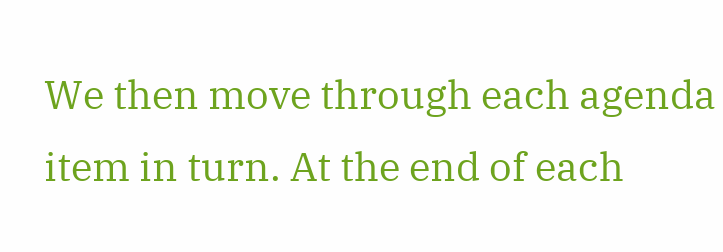We then move through each agenda item in turn. At the end of each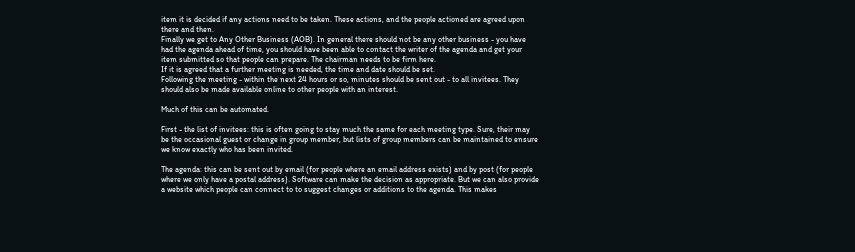item it is decided if any actions need to be taken. These actions, and the people actioned are agreed upon there and then.
Finally we get to Any Other Business (AOB). In general there should not be any other business - you have had the agenda ahead of time, you should have been able to contact the writer of the agenda and get your item submitted so that people can prepare. The chairman needs to be firm here.
If it is agreed that a further meeting is needed, the time and date should be set.
Following the meeting - within the next 24 hours or so, minutes should be sent out - to all invitees. They should also be made available online to other people with an interest.

Much of this can be automated.

First - the list of invitees: this is often going to stay much the same for each meeting type. Sure, their may be the occasional guest or change in group member, but lists of group members can be maintained to ensure we know exactly who has been invited.

The agenda: this can be sent out by email (for people where an email address exists) and by post (for people where we only have a postal address). Software can make the decision as appropriate. But we can also provide a website which people can connect to to suggest changes or additions to the agenda. This makes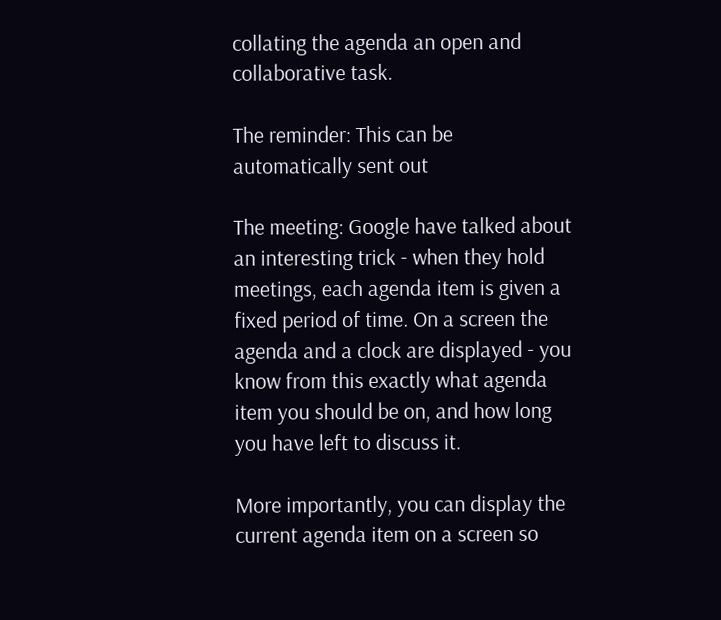collating the agenda an open and collaborative task.

The reminder: This can be automatically sent out

The meeting: Google have talked about an interesting trick - when they hold meetings, each agenda item is given a fixed period of time. On a screen the agenda and a clock are displayed - you know from this exactly what agenda item you should be on, and how long you have left to discuss it.

More importantly, you can display the current agenda item on a screen so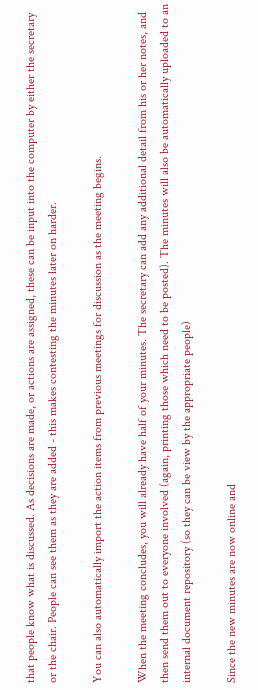that people know what is discussed. As decisions are made, or actions are assigned, these can be input into the computer by either the secretary or the chair. People can see them as they are added - this makes contesting the minutes later on harder.

You can also automatically import the action items from previous meetings for discussion as the meeting begins.

When the meeting concludes, you will already have half of your minutes. The secretary can add any additional detail from his or her notes, and then send them out to everyone involved (again, printing those which need to be posted). The minutes will also be automatically uploaded to an internal document repository (so they can be view by the appropriate people)

Since the new minutes are now online and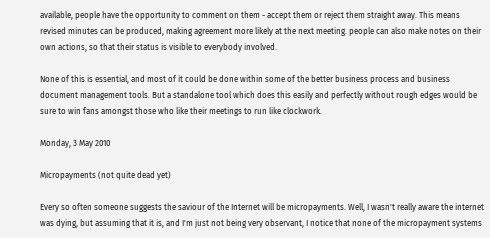available, people have the opportunity to comment on them - accept them or reject them straight away. This means revised minutes can be produced, making agreement more likely at the next meeting. people can also make notes on their own actions, so that their status is visible to everybody involved.

None of this is essential, and most of it could be done within some of the better business process and business document management tools. But a standalone tool which does this easily and perfectly without rough edges would be sure to win fans amongst those who like their meetings to run like clockwork.

Monday, 3 May 2010

Micropayments (not quite dead yet)

Every so often someone suggests the saviour of the Internet will be micropayments. Well, I wasn't really aware the internet was dying, but assuming that it is, and I'm just not being very observant, I notice that none of the micropayment systems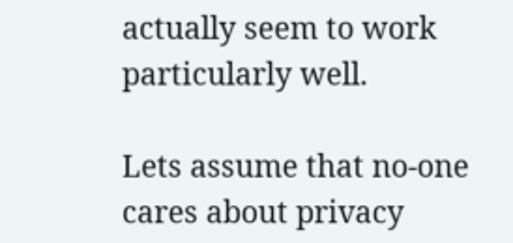actually seem to work particularly well.

Lets assume that no-one cares about privacy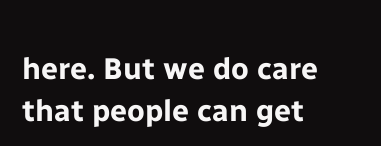here. But we do care that people can get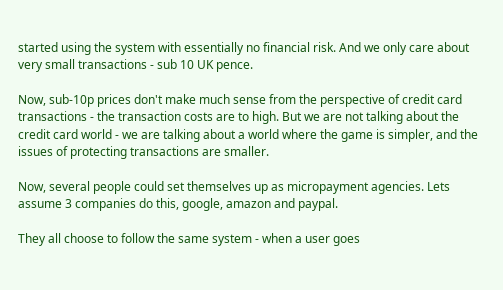started using the system with essentially no financial risk. And we only care about very small transactions - sub 10 UK pence.

Now, sub-10p prices don't make much sense from the perspective of credit card transactions - the transaction costs are to high. But we are not talking about the credit card world - we are talking about a world where the game is simpler, and the issues of protecting transactions are smaller.

Now, several people could set themselves up as micropayment agencies. Lets assume 3 companies do this, google, amazon and paypal.

They all choose to follow the same system - when a user goes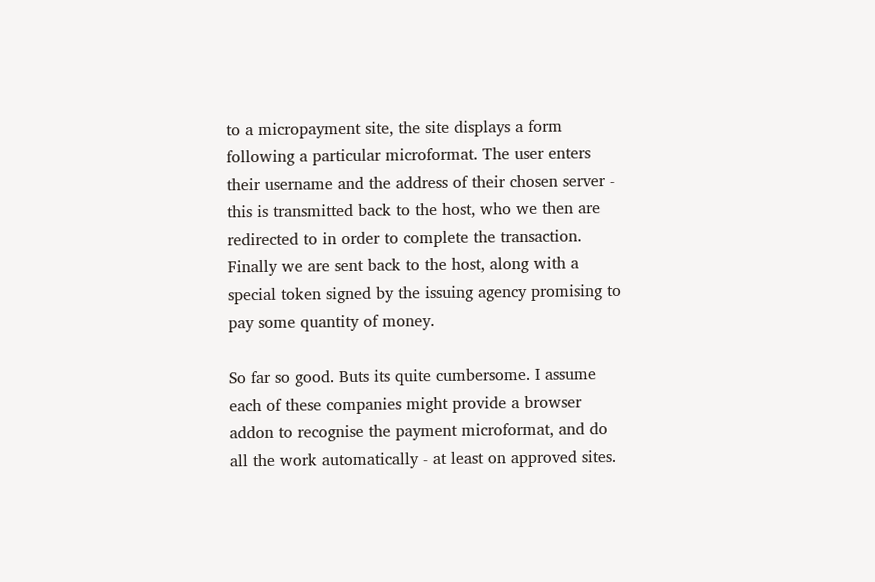to a micropayment site, the site displays a form following a particular microformat. The user enters their username and the address of their chosen server - this is transmitted back to the host, who we then are redirected to in order to complete the transaction. Finally we are sent back to the host, along with a special token signed by the issuing agency promising to pay some quantity of money.

So far so good. Buts its quite cumbersome. I assume each of these companies might provide a browser addon to recognise the payment microformat, and do all the work automatically - at least on approved sites.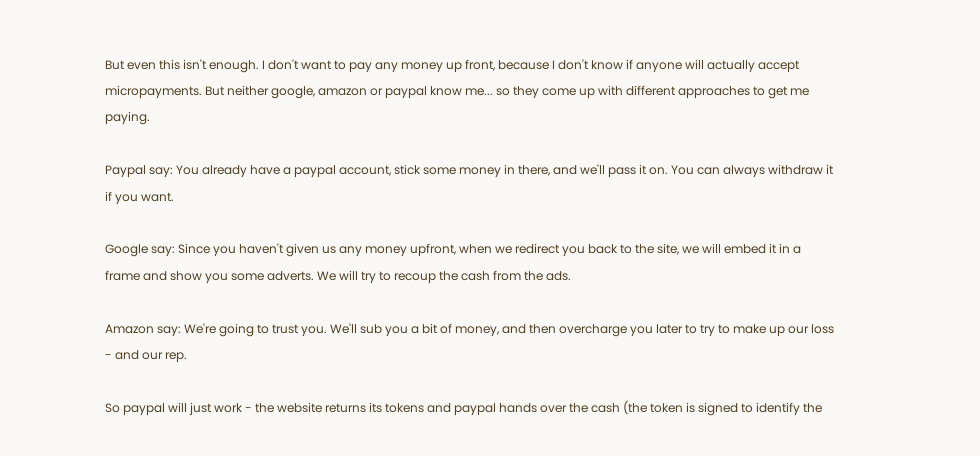But even this isn't enough. I don't want to pay any money up front, because I don't know if anyone will actually accept micropayments. But neither google, amazon or paypal know me... so they come up with different approaches to get me paying.

Paypal say: You already have a paypal account, stick some money in there, and we'll pass it on. You can always withdraw it if you want.

Google say: Since you haven't given us any money upfront, when we redirect you back to the site, we will embed it in a frame and show you some adverts. We will try to recoup the cash from the ads.

Amazon say: We're going to trust you. We'll sub you a bit of money, and then overcharge you later to try to make up our loss - and our rep.

So paypal will just work - the website returns its tokens and paypal hands over the cash (the token is signed to identify the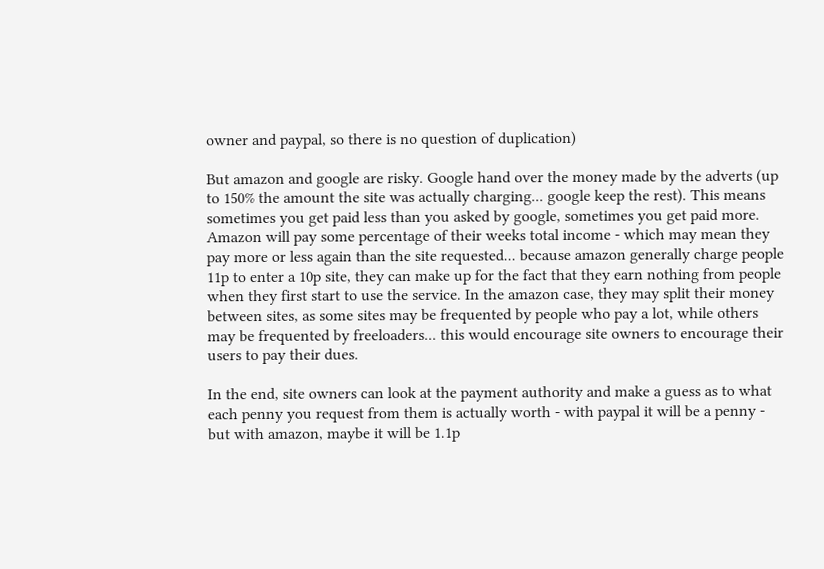owner and paypal, so there is no question of duplication)

But amazon and google are risky. Google hand over the money made by the adverts (up to 150% the amount the site was actually charging... google keep the rest). This means sometimes you get paid less than you asked by google, sometimes you get paid more. Amazon will pay some percentage of their weeks total income - which may mean they pay more or less again than the site requested... because amazon generally charge people 11p to enter a 10p site, they can make up for the fact that they earn nothing from people when they first start to use the service. In the amazon case, they may split their money between sites, as some sites may be frequented by people who pay a lot, while others may be frequented by freeloaders... this would encourage site owners to encourage their users to pay their dues.

In the end, site owners can look at the payment authority and make a guess as to what each penny you request from them is actually worth - with paypal it will be a penny - but with amazon, maybe it will be 1.1p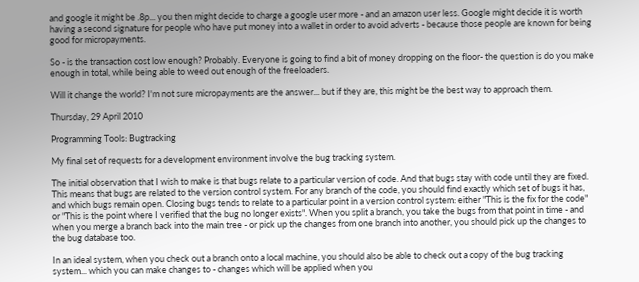and google it might be .8p... you then might decide to charge a google user more - and an amazon user less. Google might decide it is worth having a second signature for people who have put money into a wallet in order to avoid adverts - because those people are known for being good for micropayments.

So - is the transaction cost low enough? Probably. Everyone is going to find a bit of money dropping on the floor- the question is do you make enough in total, while being able to weed out enough of the freeloaders.

Will it change the world? I'm not sure micropayments are the answer... but if they are, this might be the best way to approach them.

Thursday, 29 April 2010

Programming Tools: Bugtracking

My final set of requests for a development environment involve the bug tracking system.

The initial observation that I wish to make is that bugs relate to a particular version of code. And that bugs stay with code until they are fixed. This means that bugs are related to the version control system. For any branch of the code, you should find exactly which set of bugs it has, and which bugs remain open. Closing bugs tends to relate to a particular point in a version control system: either "This is the fix for the code" or "This is the point where I verified that the bug no longer exists". When you split a branch, you take the bugs from that point in time - and when you merge a branch back into the main tree - or pick up the changes from one branch into another, you should pick up the changes to the bug database too.

In an ideal system, when you check out a branch onto a local machine, you should also be able to check out a copy of the bug tracking system... which you can make changes to - changes which will be applied when you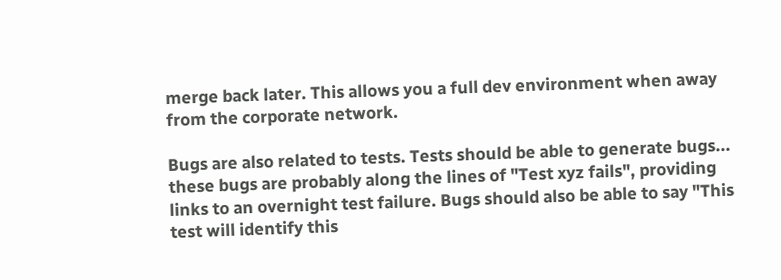merge back later. This allows you a full dev environment when away from the corporate network.

Bugs are also related to tests. Tests should be able to generate bugs... these bugs are probably along the lines of "Test xyz fails", providing links to an overnight test failure. Bugs should also be able to say "This test will identify this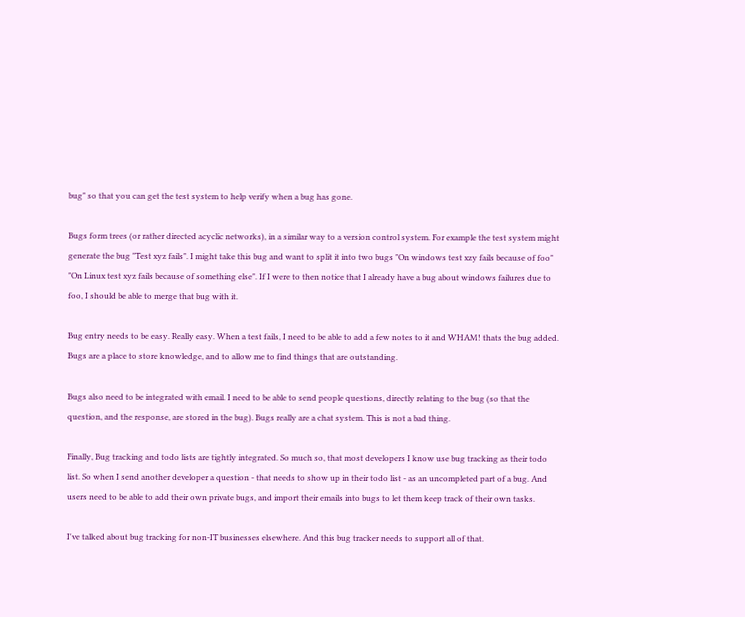bug" so that you can get the test system to help verify when a bug has gone.

Bugs form trees (or rather directed acyclic networks), in a similar way to a version control system. For example the test system might generate the bug "Test xyz fails". I might take this bug and want to split it into two bugs "On windows test xzy fails because of foo" "On Linux test xyz fails because of something else". If I were to then notice that I already have a bug about windows failures due to foo, I should be able to merge that bug with it.

Bug entry needs to be easy. Really easy. When a test fails, I need to be able to add a few notes to it and WHAM! thats the bug added. Bugs are a place to store knowledge, and to allow me to find things that are outstanding.

Bugs also need to be integrated with email. I need to be able to send people questions, directly relating to the bug (so that the question, and the response, are stored in the bug). Bugs really are a chat system. This is not a bad thing.

Finally, Bug tracking and todo lists are tightly integrated. So much so, that most developers I know use bug tracking as their todo list. So when I send another developer a question - that needs to show up in their todo list - as an uncompleted part of a bug. And users need to be able to add their own private bugs, and import their emails into bugs to let them keep track of their own tasks.

I've talked about bug tracking for non-IT businesses elsewhere. And this bug tracker needs to support all of that.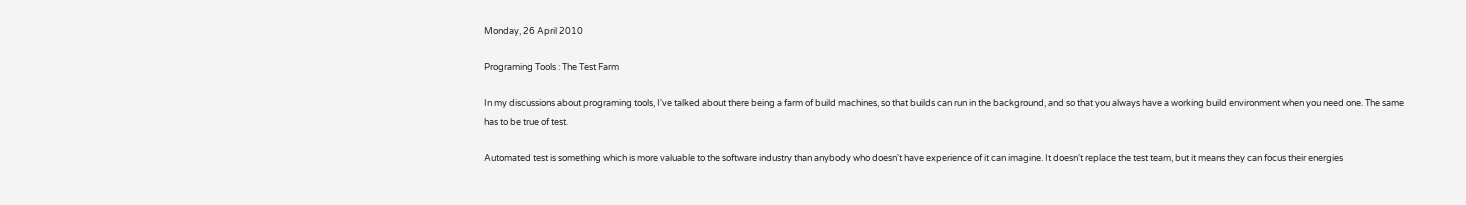Monday, 26 April 2010

Programing Tools : The Test Farm

In my discussions about programing tools, I've talked about there being a farm of build machines, so that builds can run in the background, and so that you always have a working build environment when you need one. The same has to be true of test.

Automated test is something which is more valuable to the software industry than anybody who doesn't have experience of it can imagine. It doesn't replace the test team, but it means they can focus their energies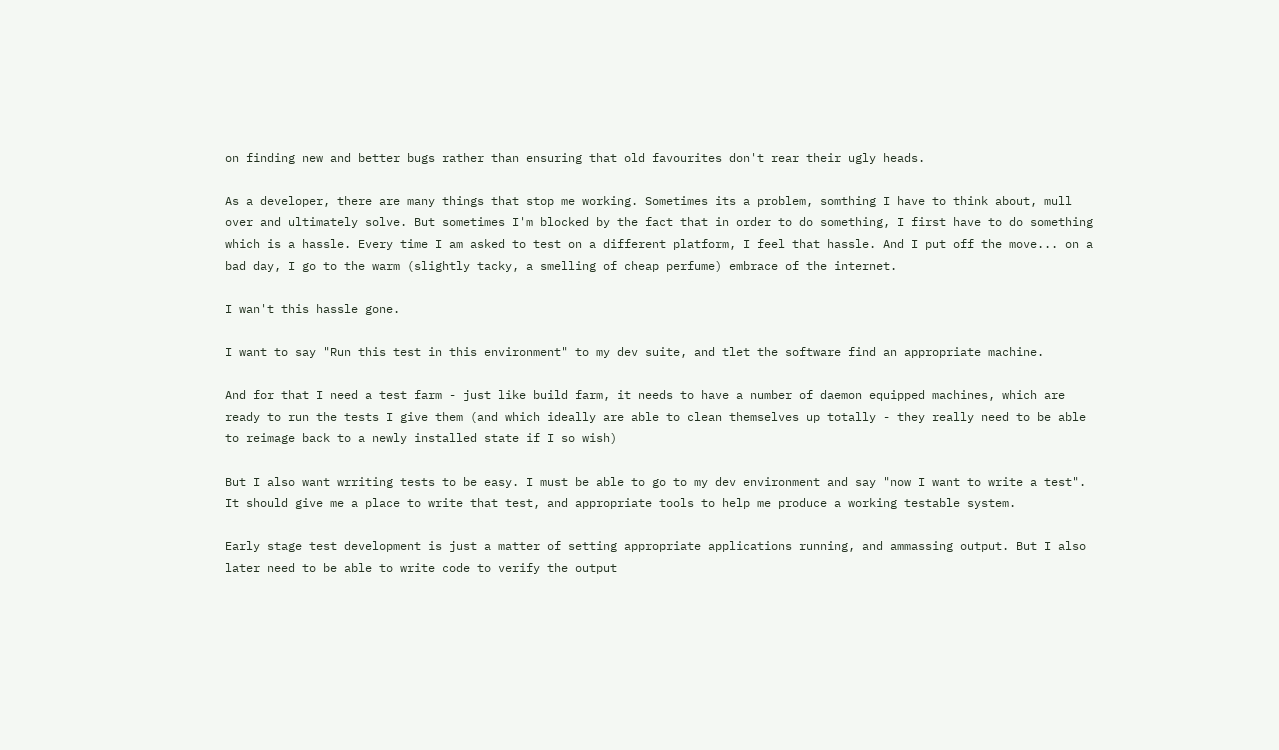on finding new and better bugs rather than ensuring that old favourites don't rear their ugly heads.

As a developer, there are many things that stop me working. Sometimes its a problem, somthing I have to think about, mull over and ultimately solve. But sometimes I'm blocked by the fact that in order to do something, I first have to do something which is a hassle. Every time I am asked to test on a different platform, I feel that hassle. And I put off the move... on a bad day, I go to the warm (slightly tacky, a smelling of cheap perfume) embrace of the internet.

I wan't this hassle gone.

I want to say "Run this test in this environment" to my dev suite, and tlet the software find an appropriate machine.

And for that I need a test farm - just like build farm, it needs to have a number of daemon equipped machines, which are ready to run the tests I give them (and which ideally are able to clean themselves up totally - they really need to be able to reimage back to a newly installed state if I so wish)

But I also want wrriting tests to be easy. I must be able to go to my dev environment and say "now I want to write a test". It should give me a place to write that test, and appropriate tools to help me produce a working testable system.

Early stage test development is just a matter of setting appropriate applications running, and ammassing output. But I also later need to be able to write code to verify the output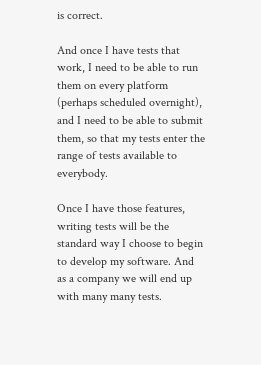is correct.

And once I have tests that work, I need to be able to run them on every platform (perhaps scheduled overnight), and I need to be able to submit them, so that my tests enter the range of tests available to everybody.

Once I have those features, writing tests will be the standard way I choose to begin to develop my software. And as a company we will end up with many many tests.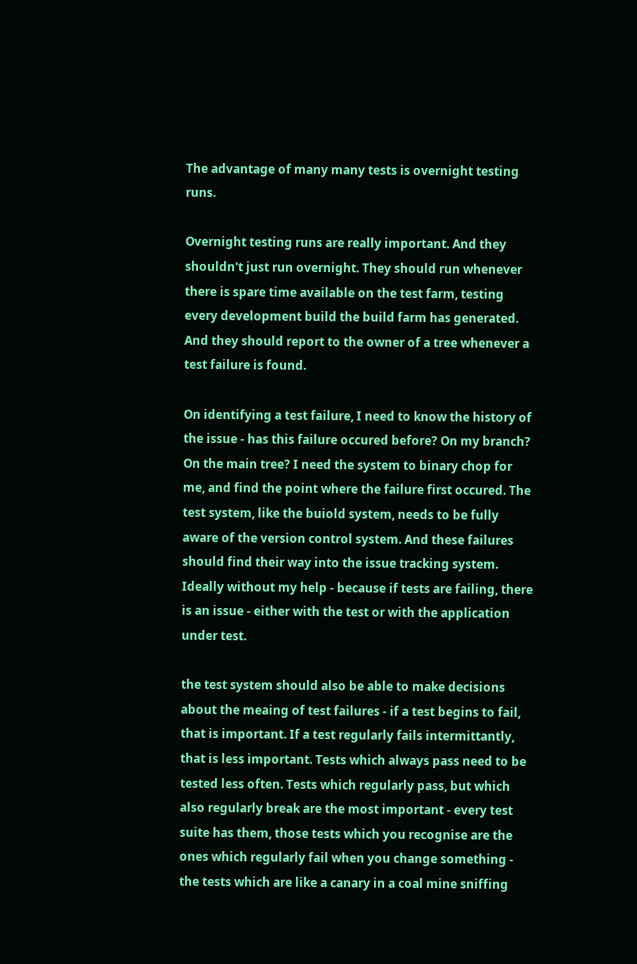The advantage of many many tests is overnight testing runs.

Overnight testing runs are really important. And they shouldn't just run overnight. They should run whenever there is spare time available on the test farm, testing every development build the build farm has generated. And they should report to the owner of a tree whenever a test failure is found.

On identifying a test failure, I need to know the history of the issue - has this failure occured before? On my branch? On the main tree? I need the system to binary chop for me, and find the point where the failure first occured. The test system, like the buiold system, needs to be fully aware of the version control system. And these failures should find their way into the issue tracking system. Ideally without my help - because if tests are failing, there is an issue - either with the test or with the application under test.

the test system should also be able to make decisions about the meaing of test failures - if a test begins to fail, that is important. If a test regularly fails intermittantly, that is less important. Tests which always pass need to be tested less often. Tests which regularly pass, but which also regularly break are the most important - every test suite has them, those tests which you recognise are the ones which regularly fail when you change something - the tests which are like a canary in a coal mine sniffing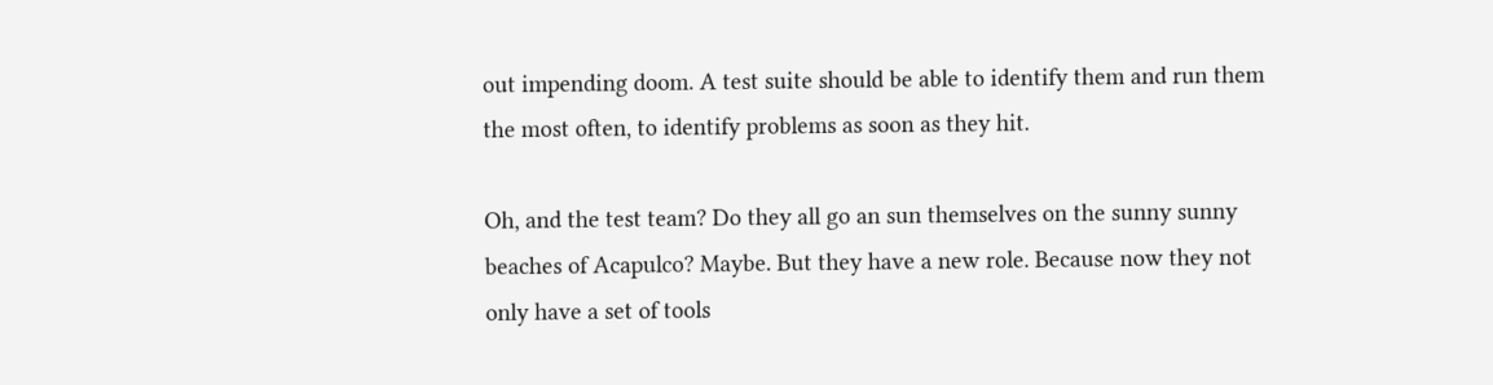out impending doom. A test suite should be able to identify them and run them the most often, to identify problems as soon as they hit.

Oh, and the test team? Do they all go an sun themselves on the sunny sunny beaches of Acapulco? Maybe. But they have a new role. Because now they not only have a set of tools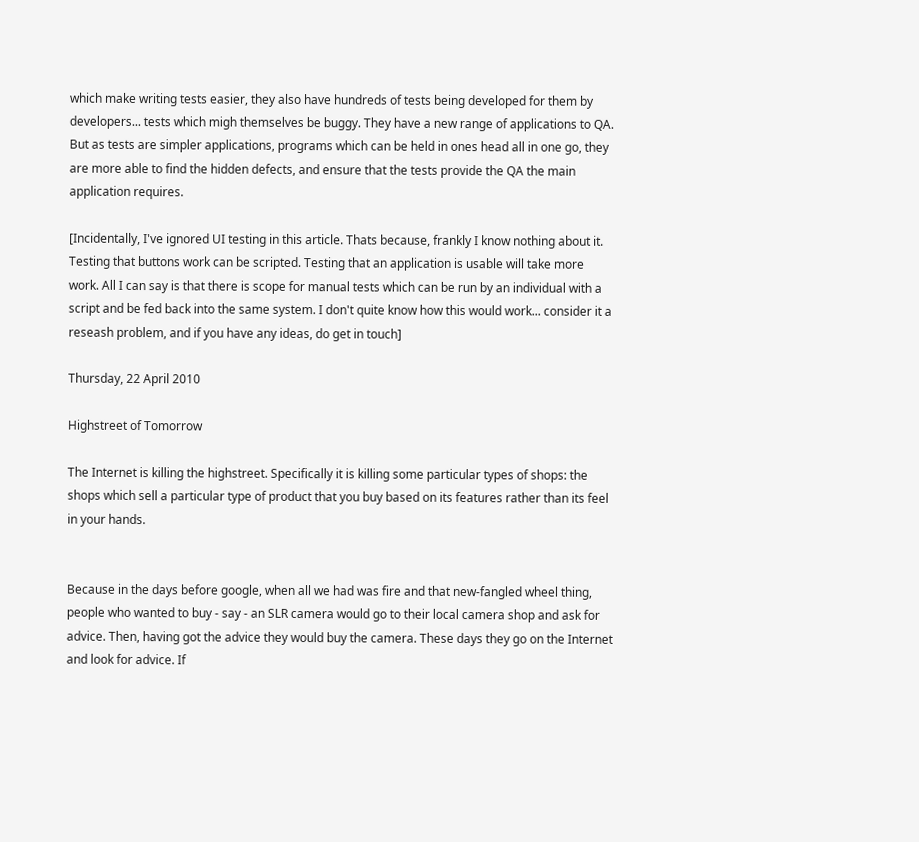which make writing tests easier, they also have hundreds of tests being developed for them by developers... tests which migh themselves be buggy. They have a new range of applications to QA. But as tests are simpler applications, programs which can be held in ones head all in one go, they are more able to find the hidden defects, and ensure that the tests provide the QA the main application requires.

[Incidentally, I've ignored UI testing in this article. Thats because, frankly I know nothing about it. Testing that buttons work can be scripted. Testing that an application is usable will take more work. All I can say is that there is scope for manual tests which can be run by an individual with a script and be fed back into the same system. I don't quite know how this would work... consider it a reseash problem, and if you have any ideas, do get in touch]

Thursday, 22 April 2010

Highstreet of Tomorrow

The Internet is killing the highstreet. Specifically it is killing some particular types of shops: the shops which sell a particular type of product that you buy based on its features rather than its feel in your hands.


Because in the days before google, when all we had was fire and that new-fangled wheel thing, people who wanted to buy - say - an SLR camera would go to their local camera shop and ask for advice. Then, having got the advice they would buy the camera. These days they go on the Internet and look for advice. If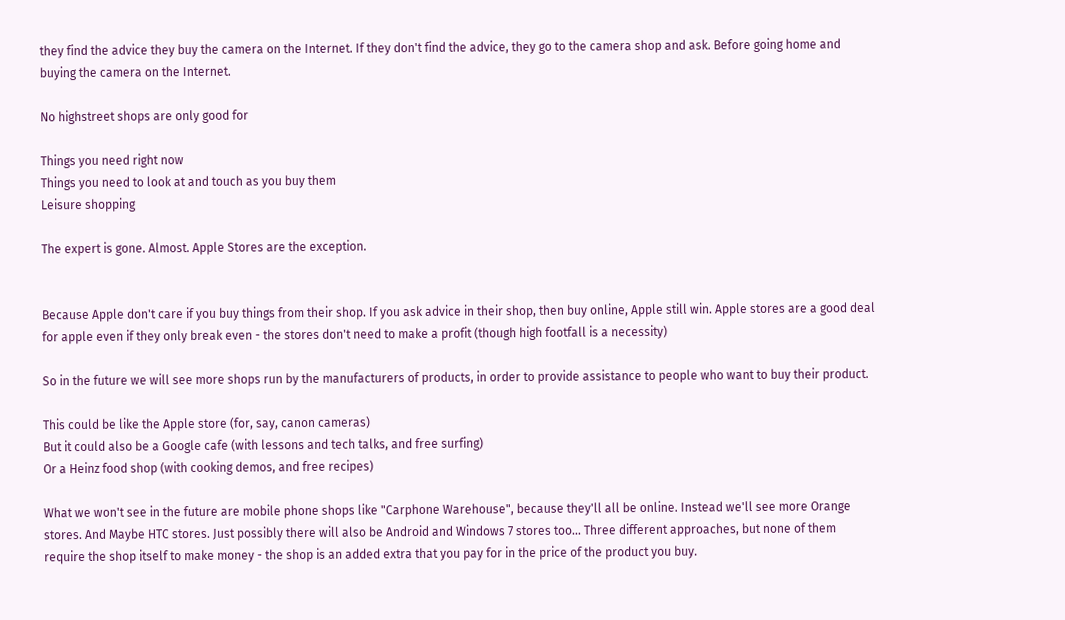they find the advice they buy the camera on the Internet. If they don't find the advice, they go to the camera shop and ask. Before going home and buying the camera on the Internet.

No highstreet shops are only good for

Things you need right now
Things you need to look at and touch as you buy them
Leisure shopping

The expert is gone. Almost. Apple Stores are the exception.


Because Apple don't care if you buy things from their shop. If you ask advice in their shop, then buy online, Apple still win. Apple stores are a good deal for apple even if they only break even - the stores don't need to make a profit (though high footfall is a necessity)

So in the future we will see more shops run by the manufacturers of products, in order to provide assistance to people who want to buy their product.

This could be like the Apple store (for, say, canon cameras)
But it could also be a Google cafe (with lessons and tech talks, and free surfing)
Or a Heinz food shop (with cooking demos, and free recipes)

What we won't see in the future are mobile phone shops like "Carphone Warehouse", because they'll all be online. Instead we'll see more Orange stores. And Maybe HTC stores. Just possibly there will also be Android and Windows 7 stores too... Three different approaches, but none of them require the shop itself to make money - the shop is an added extra that you pay for in the price of the product you buy.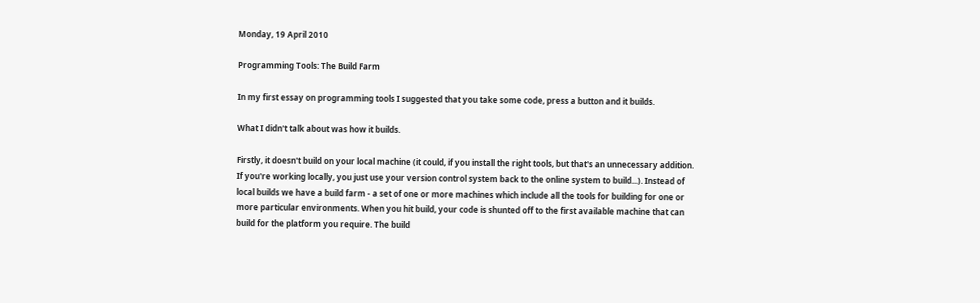Monday, 19 April 2010

Programming Tools: The Build Farm

In my first essay on programming tools I suggested that you take some code, press a button and it builds.

What I didn't talk about was how it builds.

Firstly, it doesn't build on your local machine (it could, if you install the right tools, but that's an unnecessary addition. If you're working locally, you just use your version control system back to the online system to build...). Instead of local builds we have a build farm - a set of one or more machines which include all the tools for building for one or more particular environments. When you hit build, your code is shunted off to the first available machine that can build for the platform you require. The build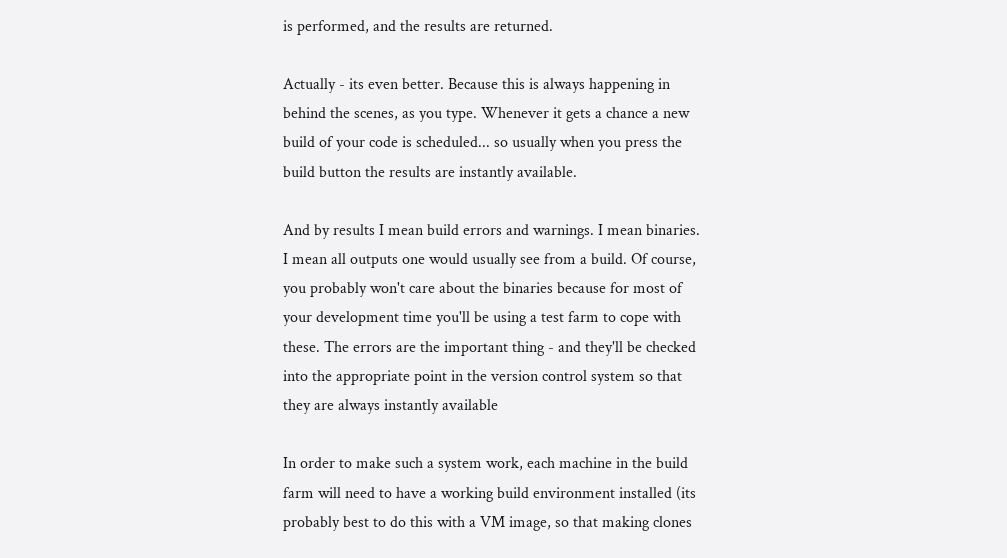is performed, and the results are returned.

Actually - its even better. Because this is always happening in behind the scenes, as you type. Whenever it gets a chance a new build of your code is scheduled... so usually when you press the build button the results are instantly available.

And by results I mean build errors and warnings. I mean binaries. I mean all outputs one would usually see from a build. Of course, you probably won't care about the binaries because for most of your development time you'll be using a test farm to cope with these. The errors are the important thing - and they'll be checked into the appropriate point in the version control system so that they are always instantly available

In order to make such a system work, each machine in the build farm will need to have a working build environment installed (its probably best to do this with a VM image, so that making clones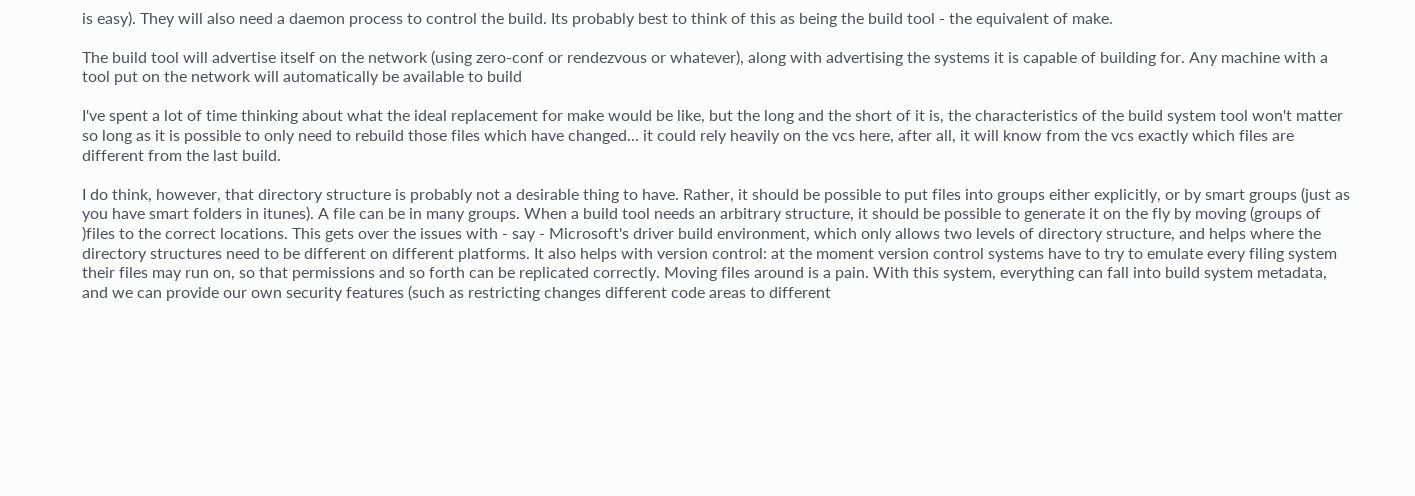is easy). They will also need a daemon process to control the build. Its probably best to think of this as being the build tool - the equivalent of make.

The build tool will advertise itself on the network (using zero-conf or rendezvous or whatever), along with advertising the systems it is capable of building for. Any machine with a tool put on the network will automatically be available to build

I've spent a lot of time thinking about what the ideal replacement for make would be like, but the long and the short of it is, the characteristics of the build system tool won't matter so long as it is possible to only need to rebuild those files which have changed... it could rely heavily on the vcs here, after all, it will know from the vcs exactly which files are different from the last build.

I do think, however, that directory structure is probably not a desirable thing to have. Rather, it should be possible to put files into groups either explicitly, or by smart groups (just as you have smart folders in itunes). A file can be in many groups. When a build tool needs an arbitrary structure, it should be possible to generate it on the fly by moving (groups of )files to the correct locations. This gets over the issues with - say - Microsoft's driver build environment, which only allows two levels of directory structure, and helps where the directory structures need to be different on different platforms. It also helps with version control: at the moment version control systems have to try to emulate every filing system their files may run on, so that permissions and so forth can be replicated correctly. Moving files around is a pain. With this system, everything can fall into build system metadata, and we can provide our own security features (such as restricting changes different code areas to different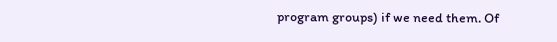program groups) if we need them. Of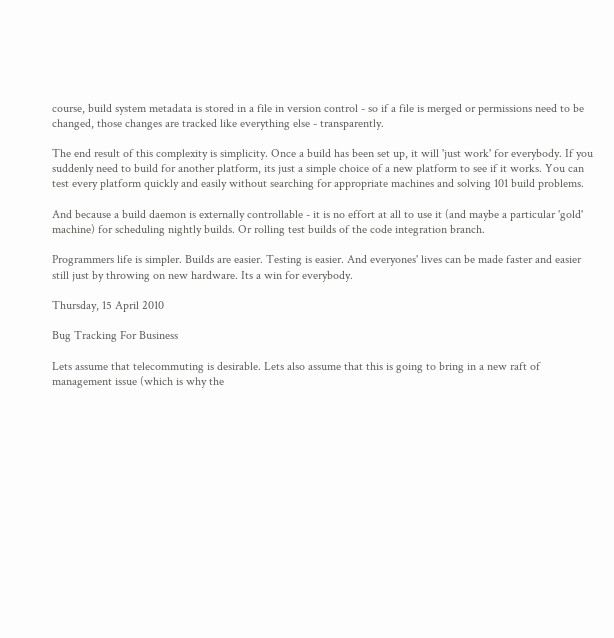course, build system metadata is stored in a file in version control - so if a file is merged or permissions need to be changed, those changes are tracked like everything else - transparently.

The end result of this complexity is simplicity. Once a build has been set up, it will 'just work' for everybody. If you suddenly need to build for another platform, its just a simple choice of a new platform to see if it works. You can test every platform quickly and easily without searching for appropriate machines and solving 101 build problems.

And because a build daemon is externally controllable - it is no effort at all to use it (and maybe a particular 'gold' machine) for scheduling nightly builds. Or rolling test builds of the code integration branch.

Programmers life is simpler. Builds are easier. Testing is easier. And everyones' lives can be made faster and easier still just by throwing on new hardware. Its a win for everybody.

Thursday, 15 April 2010

Bug Tracking For Business

Lets assume that telecommuting is desirable. Lets also assume that this is going to bring in a new raft of management issue (which is why the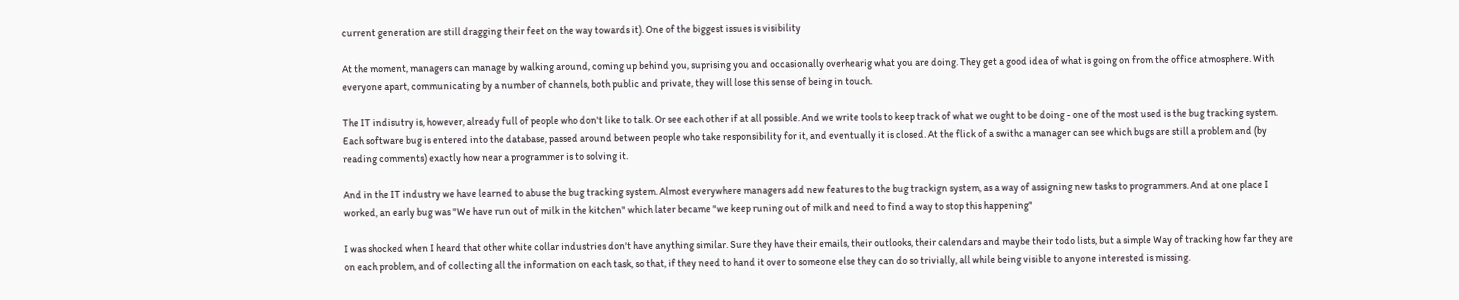current generation are still dragging their feet on the way towards it). One of the biggest issues is visibility

At the moment, managers can manage by walking around, coming up behind you, suprising you and occasionally overhearig what you are doing. They get a good idea of what is going on from the office atmosphere. With everyone apart, communicating by a number of channels, both public and private, they will lose this sense of being in touch.

The IT indisutry is, however, already full of people who don't like to talk. Or see each other if at all possible. And we write tools to keep track of what we ought to be doing - one of the most used is the bug tracking system. Each software bug is entered into the database, passed around between people who take responsibility for it, and eventually it is closed. At the flick of a swithc a manager can see which bugs are still a problem and (by reading comments) exactly how near a programmer is to solving it.

And in the IT industry we have learned to abuse the bug tracking system. Almost everywhere managers add new features to the bug trackign system, as a way of assigning new tasks to programmers. And at one place I worked, an early bug was "We have run out of milk in the kitchen" which later became "we keep runing out of milk and need to find a way to stop this happening"

I was shocked when I heard that other white collar industries don't have anything similar. Sure they have their emails, their outlooks, their calendars and maybe their todo lists, but a simple Way of tracking how far they are on each problem, and of collecting all the information on each task, so that, if they need to hand it over to someone else they can do so trivially, all while being visible to anyone interested is missing.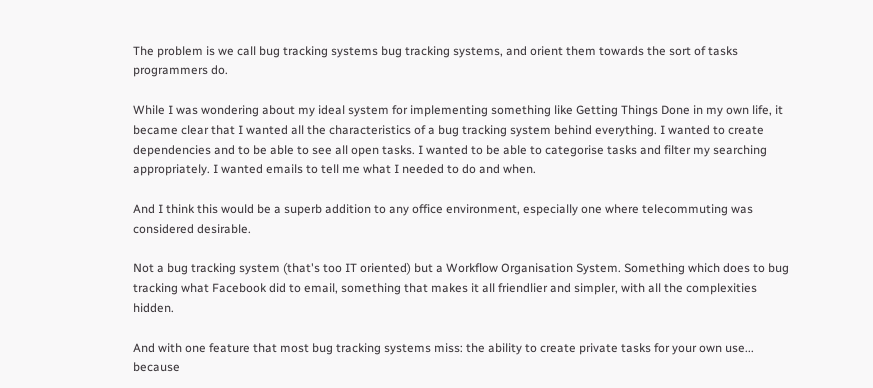The problem is we call bug tracking systems bug tracking systems, and orient them towards the sort of tasks programmers do.

While I was wondering about my ideal system for implementing something like Getting Things Done in my own life, it became clear that I wanted all the characteristics of a bug tracking system behind everything. I wanted to create dependencies and to be able to see all open tasks. I wanted to be able to categorise tasks and filter my searching appropriately. I wanted emails to tell me what I needed to do and when.

And I think this would be a superb addition to any office environment, especially one where telecommuting was considered desirable.

Not a bug tracking system (that's too IT oriented) but a Workflow Organisation System. Something which does to bug tracking what Facebook did to email, something that makes it all friendlier and simpler, with all the complexities hidden.

And with one feature that most bug tracking systems miss: the ability to create private tasks for your own use... because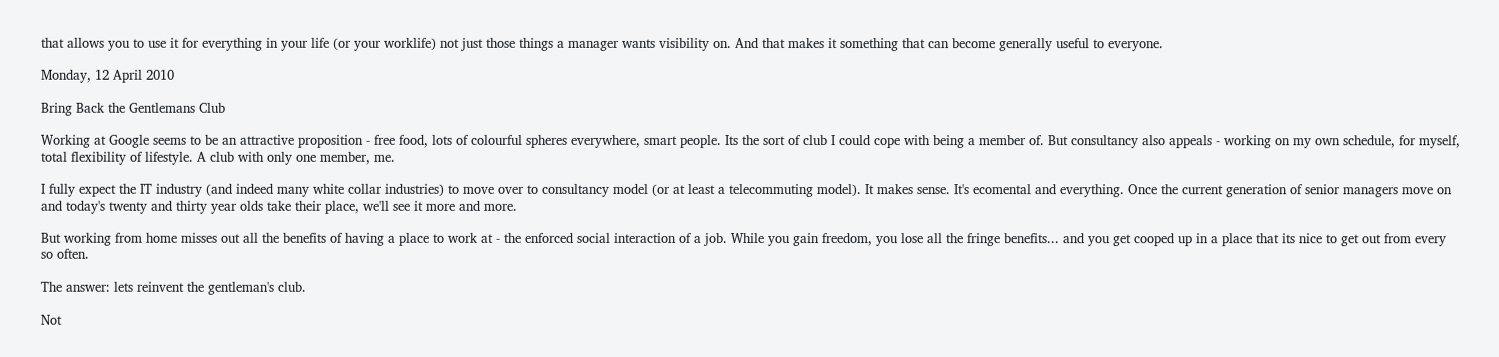that allows you to use it for everything in your life (or your worklife) not just those things a manager wants visibility on. And that makes it something that can become generally useful to everyone.

Monday, 12 April 2010

Bring Back the Gentlemans Club

Working at Google seems to be an attractive proposition - free food, lots of colourful spheres everywhere, smart people. Its the sort of club I could cope with being a member of. But consultancy also appeals - working on my own schedule, for myself, total flexibility of lifestyle. A club with only one member, me.

I fully expect the IT industry (and indeed many white collar industries) to move over to consultancy model (or at least a telecommuting model). It makes sense. It's ecomental and everything. Once the current generation of senior managers move on and today's twenty and thirty year olds take their place, we'll see it more and more.

But working from home misses out all the benefits of having a place to work at - the enforced social interaction of a job. While you gain freedom, you lose all the fringe benefits... and you get cooped up in a place that its nice to get out from every so often.

The answer: lets reinvent the gentleman's club.

Not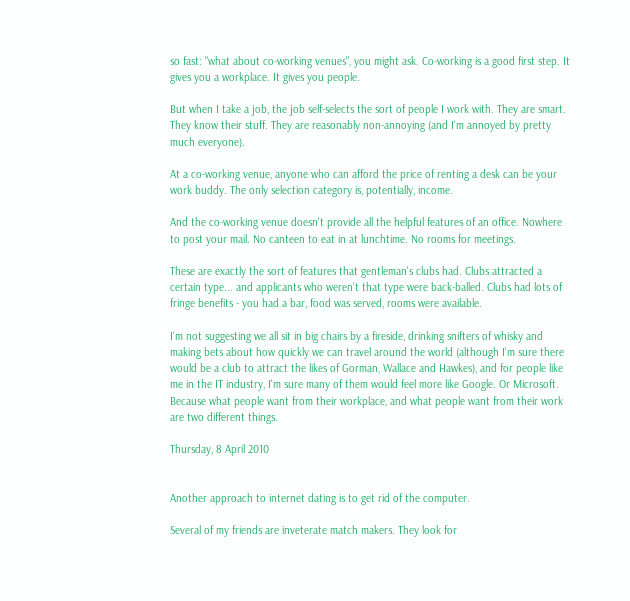so fast: "what about co-working venues", you might ask. Co-working is a good first step. It gives you a workplace. It gives you people.

But when I take a job, the job self-selects the sort of people I work with. They are smart. They know their stuff. They are reasonably non-annoying (and I'm annoyed by pretty much everyone).

At a co-working venue, anyone who can afford the price of renting a desk can be your work buddy. The only selection category is, potentially, income.

And the co-working venue doesn't provide all the helpful features of an office. Nowhere to post your mail. No canteen to eat in at lunchtime. No rooms for meetings.

These are exactly the sort of features that gentleman's clubs had. Clubs attracted a certain type... and applicants who weren't that type were back-balled. Clubs had lots of fringe benefits - you had a bar, food was served, rooms were available.

I'm not suggesting we all sit in big chairs by a fireside, drinking snifters of whisky and making bets about how quickly we can travel around the world (although I'm sure there would be a club to attract the likes of Gorman, Wallace and Hawkes), and for people like me in the IT industry, I'm sure many of them would feel more like Google. Or Microsoft. Because what people want from their workplace, and what people want from their work are two different things.

Thursday, 8 April 2010


Another approach to internet dating is to get rid of the computer.

Several of my friends are inveterate match makers. They look for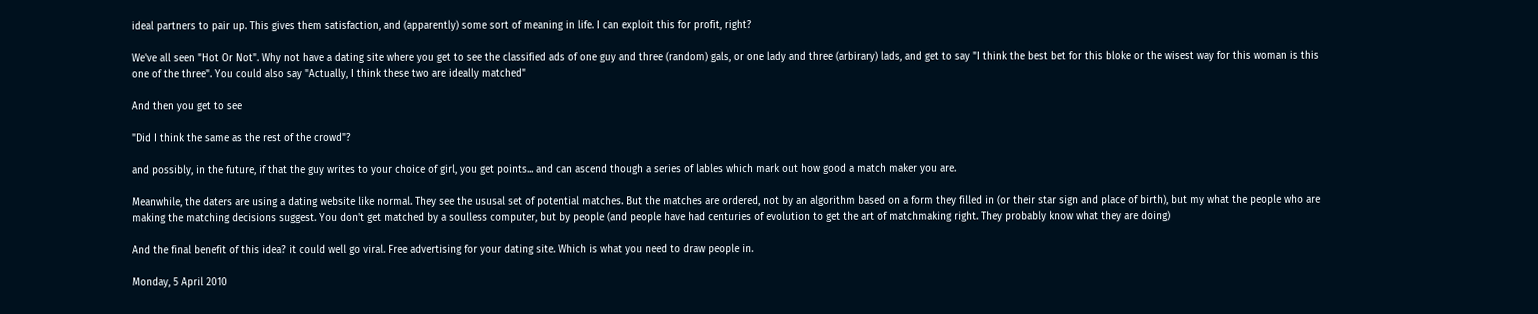ideal partners to pair up. This gives them satisfaction, and (apparently) some sort of meaning in life. I can exploit this for profit, right?

We've all seen "Hot Or Not". Why not have a dating site where you get to see the classified ads of one guy and three (random) gals, or one lady and three (arbirary) lads, and get to say "I think the best bet for this bloke or the wisest way for this woman is this one of the three". You could also say "Actually, I think these two are ideally matched"

And then you get to see

"Did I think the same as the rest of the crowd"?

and possibly, in the future, if that the guy writes to your choice of girl, you get points... and can ascend though a series of lables which mark out how good a match maker you are.

Meanwhile, the daters are using a dating website like normal. They see the ususal set of potential matches. But the matches are ordered, not by an algorithm based on a form they filled in (or their star sign and place of birth), but my what the people who are making the matching decisions suggest. You don't get matched by a soulless computer, but by people (and people have had centuries of evolution to get the art of matchmaking right. They probably know what they are doing)

And the final benefit of this idea? it could well go viral. Free advertising for your dating site. Which is what you need to draw people in.

Monday, 5 April 2010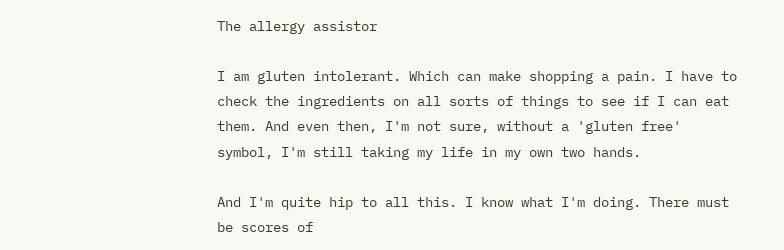The allergy assistor

I am gluten intolerant. Which can make shopping a pain. I have to check the ingredients on all sorts of things to see if I can eat them. And even then, I'm not sure, without a 'gluten free' symbol, I'm still taking my life in my own two hands.

And I'm quite hip to all this. I know what I'm doing. There must be scores of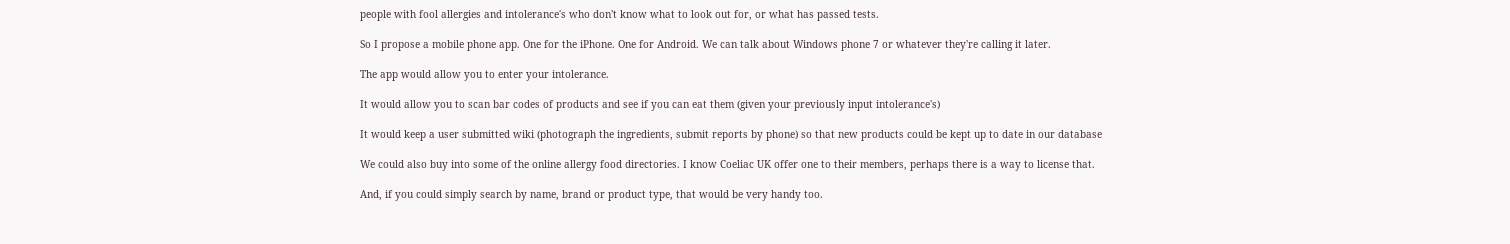people with fool allergies and intolerance's who don't know what to look out for, or what has passed tests.

So I propose a mobile phone app. One for the iPhone. One for Android. We can talk about Windows phone 7 or whatever they're calling it later.

The app would allow you to enter your intolerance.

It would allow you to scan bar codes of products and see if you can eat them (given your previously input intolerance's)

It would keep a user submitted wiki (photograph the ingredients, submit reports by phone) so that new products could be kept up to date in our database

We could also buy into some of the online allergy food directories. I know Coeliac UK offer one to their members, perhaps there is a way to license that.

And, if you could simply search by name, brand or product type, that would be very handy too.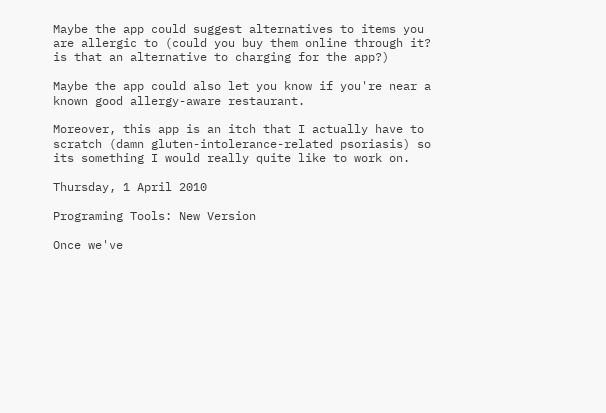Maybe the app could suggest alternatives to items you are allergic to (could you buy them online through it? is that an alternative to charging for the app?)

Maybe the app could also let you know if you're near a known good allergy-aware restaurant.

Moreover, this app is an itch that I actually have to scratch (damn gluten-intolerance-related psoriasis) so its something I would really quite like to work on.

Thursday, 1 April 2010

Programing Tools: New Version

Once we've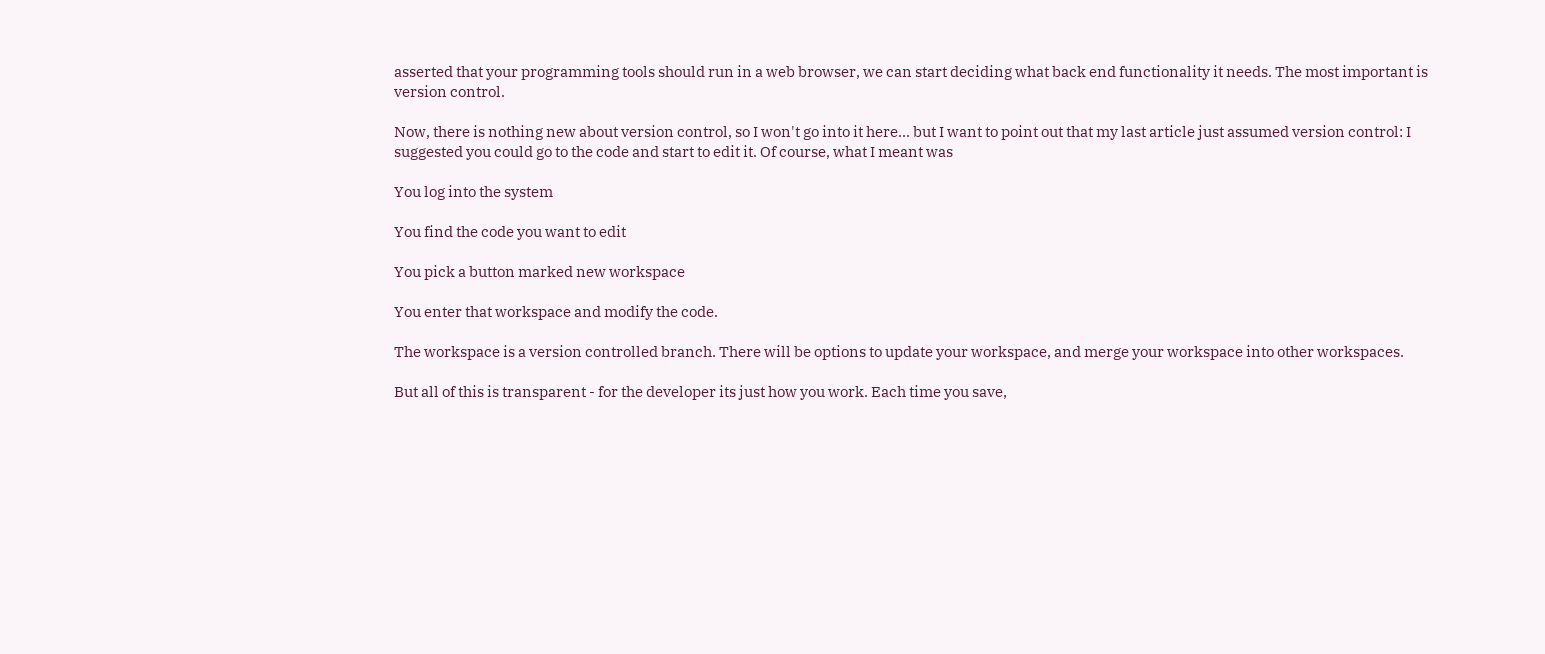asserted that your programming tools should run in a web browser, we can start deciding what back end functionality it needs. The most important is version control.

Now, there is nothing new about version control, so I won't go into it here... but I want to point out that my last article just assumed version control: I suggested you could go to the code and start to edit it. Of course, what I meant was

You log into the system

You find the code you want to edit

You pick a button marked new workspace

You enter that workspace and modify the code.

The workspace is a version controlled branch. There will be options to update your workspace, and merge your workspace into other workspaces.

But all of this is transparent - for the developer its just how you work. Each time you save,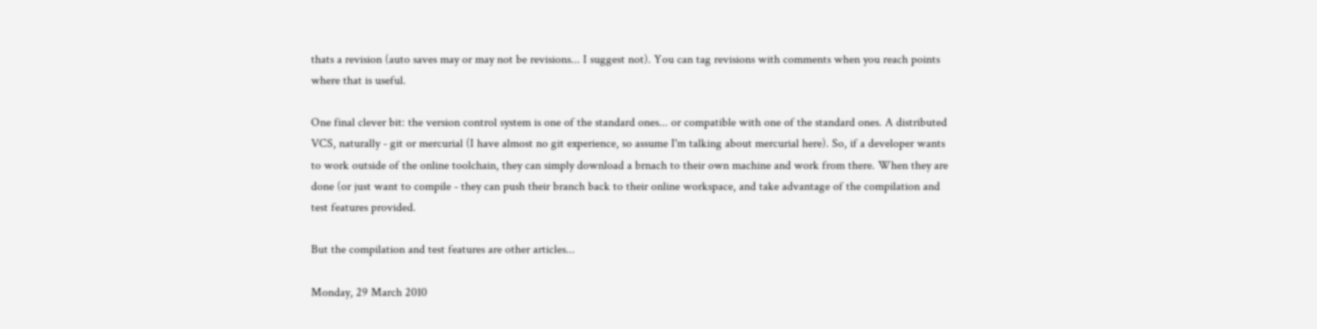thats a revision (auto saves may or may not be revisions... I suggest not). You can tag revisions with comments when you reach points where that is useful.

One final clever bit: the version control system is one of the standard ones... or compatible with one of the standard ones. A distributed VCS, naturally - git or mercurial (I have almost no git experience, so assume I'm talking about mercurial here). So, if a developer wants to work outside of the online toolchain, they can simply download a brnach to their own machine and work from there. When they are done (or just want to compile - they can push their branch back to their online workspace, and take advantage of the compilation and test features provided.

But the compilation and test features are other articles...

Monday, 29 March 2010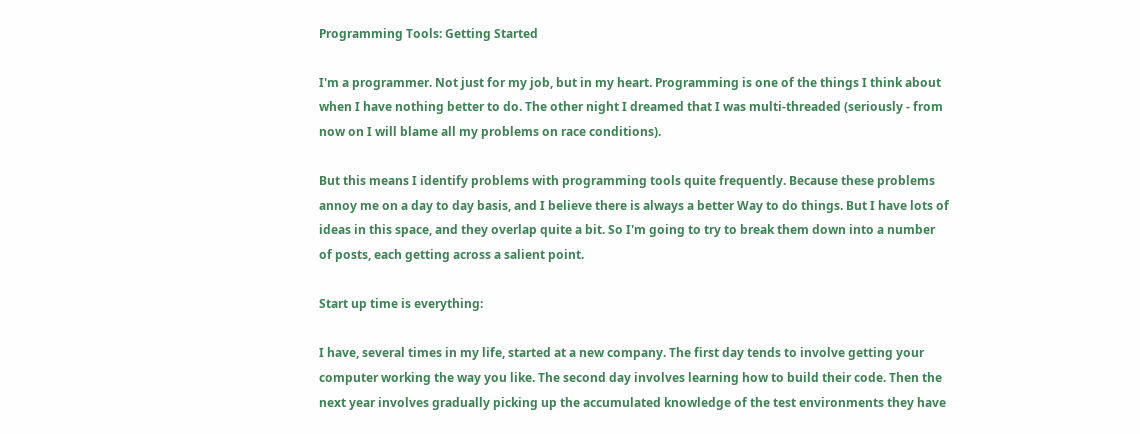Programming Tools: Getting Started

I'm a programmer. Not just for my job, but in my heart. Programming is one of the things I think about when I have nothing better to do. The other night I dreamed that I was multi-threaded (seriously - from now on I will blame all my problems on race conditions).

But this means I identify problems with programming tools quite frequently. Because these problems annoy me on a day to day basis, and I believe there is always a better Way to do things. But I have lots of ideas in this space, and they overlap quite a bit. So I'm going to try to break them down into a number of posts, each getting across a salient point.

Start up time is everything:

I have, several times in my life, started at a new company. The first day tends to involve getting your computer working the way you like. The second day involves learning how to build their code. Then the next year involves gradually picking up the accumulated knowledge of the test environments they have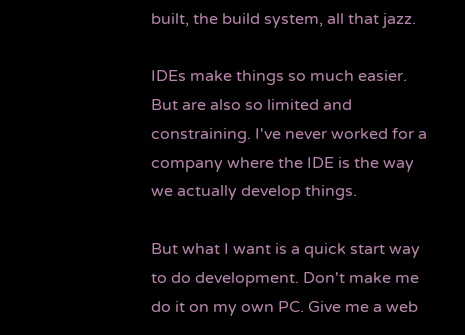built, the build system, all that jazz.

IDEs make things so much easier. But are also so limited and constraining. I've never worked for a company where the IDE is the way we actually develop things.

But what I want is a quick start way to do development. Don't make me do it on my own PC. Give me a web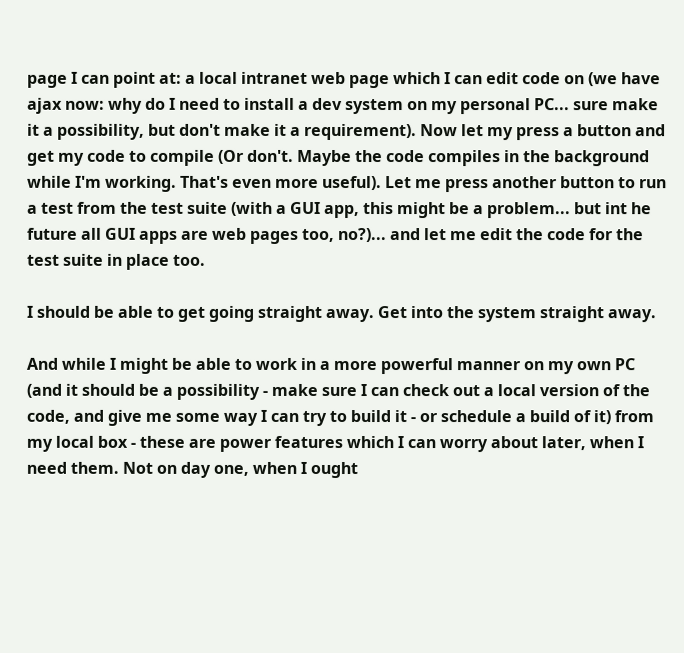page I can point at: a local intranet web page which I can edit code on (we have ajax now: why do I need to install a dev system on my personal PC... sure make it a possibility, but don't make it a requirement). Now let my press a button and get my code to compile (Or don't. Maybe the code compiles in the background while I'm working. That's even more useful). Let me press another button to run a test from the test suite (with a GUI app, this might be a problem... but int he future all GUI apps are web pages too, no?)... and let me edit the code for the test suite in place too.

I should be able to get going straight away. Get into the system straight away.

And while I might be able to work in a more powerful manner on my own PC (and it should be a possibility - make sure I can check out a local version of the code, and give me some way I can try to build it - or schedule a build of it) from my local box - these are power features which I can worry about later, when I need them. Not on day one, when I ought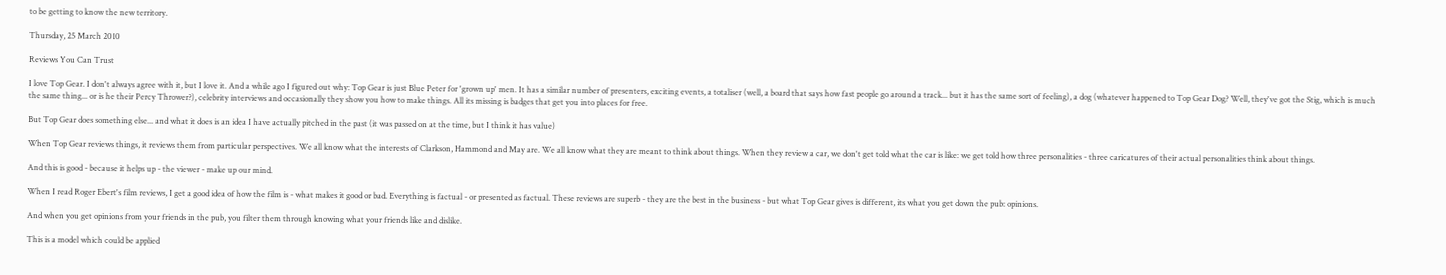to be getting to know the new territory.

Thursday, 25 March 2010

Reviews You Can Trust

I love Top Gear. I don't always agree with it, but I love it. And a while ago I figured out why: Top Gear is just Blue Peter for 'grown up' men. It has a similar number of presenters, exciting events, a totaliser (well, a board that says how fast people go around a track... but it has the same sort of feeling), a dog (whatever happened to Top Gear Dog? Well, they've got the Stig, which is much the same thing... or is he their Percy Thrower?), celebrity interviews and occasionally they show you how to make things. All its missing is badges that get you into places for free.

But Top Gear does something else... and what it does is an idea I have actually pitched in the past (it was passed on at the time, but I think it has value)

When Top Gear reviews things, it reviews them from particular perspectives. We all know what the interests of Clarkson, Hammond and May are. We all know what they are meant to think about things. When they review a car, we don't get told what the car is like: we get told how three personalities - three caricatures of their actual personalities think about things.

And this is good - because it helps up - the viewer - make up our mind.

When I read Roger Ebert's film reviews, I get a good idea of how the film is - what makes it good or bad. Everything is factual - or presented as factual. These reviews are superb - they are the best in the business - but what Top Gear gives is different, its what you get down the pub: opinions.

And when you get opinions from your friends in the pub, you filter them through knowing what your friends like and dislike.

This is a model which could be applied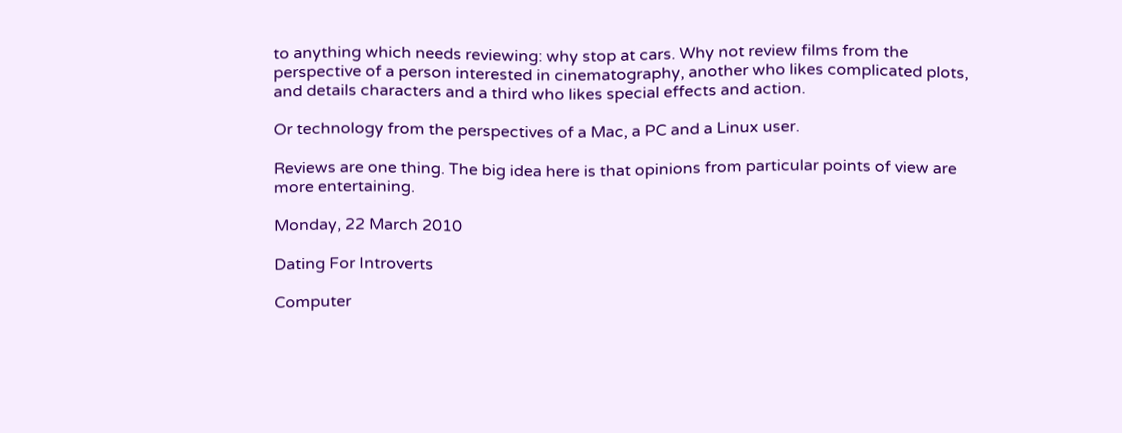to anything which needs reviewing: why stop at cars. Why not review films from the perspective of a person interested in cinematography, another who likes complicated plots, and details characters and a third who likes special effects and action.

Or technology from the perspectives of a Mac, a PC and a Linux user.

Reviews are one thing. The big idea here is that opinions from particular points of view are more entertaining.

Monday, 22 March 2010

Dating For Introverts

Computer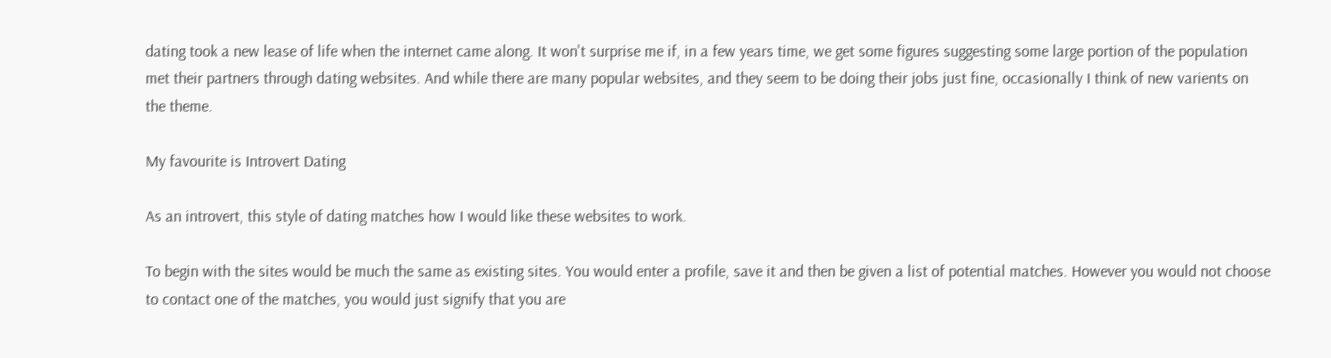dating took a new lease of life when the internet came along. It won't surprise me if, in a few years time, we get some figures suggesting some large portion of the population met their partners through dating websites. And while there are many popular websites, and they seem to be doing their jobs just fine, occasionally I think of new varients on the theme.

My favourite is Introvert Dating

As an introvert, this style of dating matches how I would like these websites to work.

To begin with the sites would be much the same as existing sites. You would enter a profile, save it and then be given a list of potential matches. However you would not choose to contact one of the matches, you would just signify that you are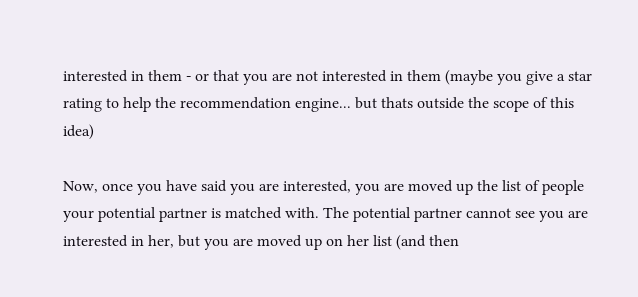interested in them - or that you are not interested in them (maybe you give a star rating to help the recommendation engine... but thats outside the scope of this idea)

Now, once you have said you are interested, you are moved up the list of people your potential partner is matched with. The potential partner cannot see you are interested in her, but you are moved up on her list (and then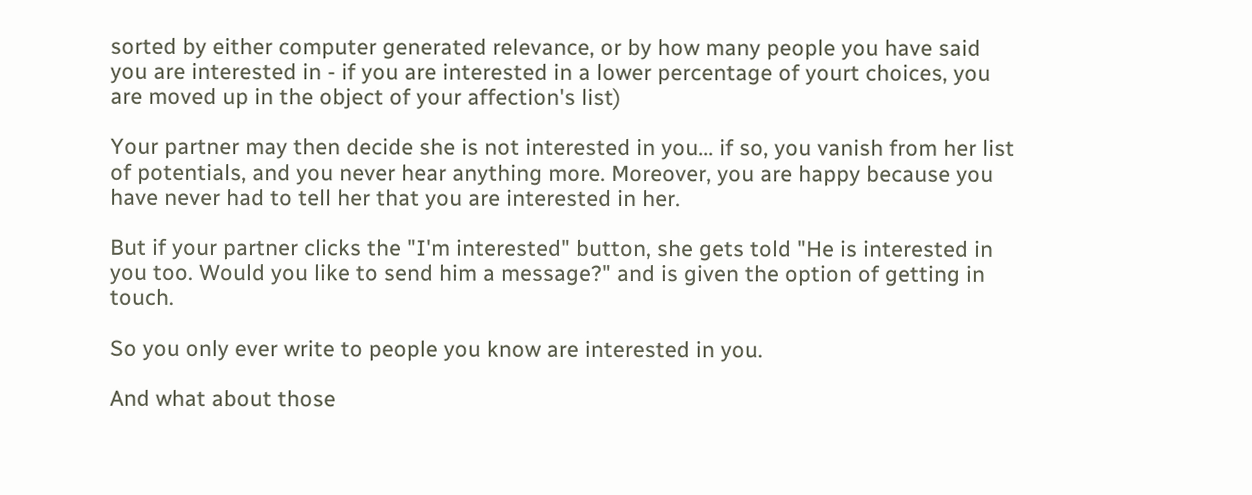sorted by either computer generated relevance, or by how many people you have said you are interested in - if you are interested in a lower percentage of yourt choices, you are moved up in the object of your affection's list)

Your partner may then decide she is not interested in you... if so, you vanish from her list of potentials, and you never hear anything more. Moreover, you are happy because you have never had to tell her that you are interested in her.

But if your partner clicks the "I'm interested" button, she gets told "He is interested in you too. Would you like to send him a message?" and is given the option of getting in touch.

So you only ever write to people you know are interested in you.

And what about those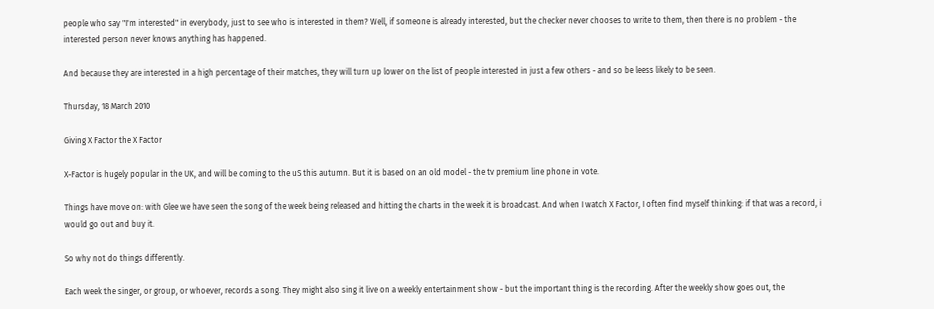people who say "I'm interested" in everybody, just to see who is interested in them? Well, if someone is already interested, but the checker never chooses to write to them, then there is no problem - the interested person never knows anything has happened.

And because they are interested in a high percentage of their matches, they will turn up lower on the list of people interested in just a few others - and so be leess likely to be seen.

Thursday, 18 March 2010

Giving X Factor the X Factor

X-Factor is hugely popular in the UK, and will be coming to the uS this autumn. But it is based on an old model - the tv premium line phone in vote.

Things have move on: with Glee we have seen the song of the week being released and hitting the charts in the week it is broadcast. And when I watch X Factor, I often find myself thinking: if that was a record, i would go out and buy it.

So why not do things differently.

Each week the singer, or group, or whoever, records a song. They might also sing it live on a weekly entertainment show - but the important thing is the recording. After the weekly show goes out, the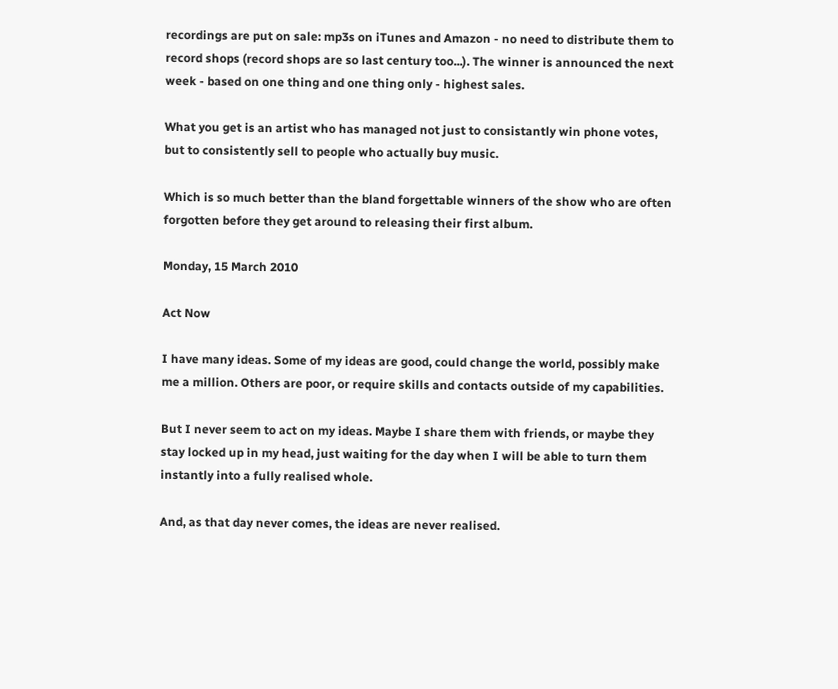recordings are put on sale: mp3s on iTunes and Amazon - no need to distribute them to record shops (record shops are so last century too...). The winner is announced the next week - based on one thing and one thing only - highest sales.

What you get is an artist who has managed not just to consistantly win phone votes, but to consistently sell to people who actually buy music.

Which is so much better than the bland forgettable winners of the show who are often forgotten before they get around to releasing their first album.

Monday, 15 March 2010

Act Now

I have many ideas. Some of my ideas are good, could change the world, possibly make me a million. Others are poor, or require skills and contacts outside of my capabilities.

But I never seem to act on my ideas. Maybe I share them with friends, or maybe they stay locked up in my head, just waiting for the day when I will be able to turn them instantly into a fully realised whole.

And, as that day never comes, the ideas are never realised.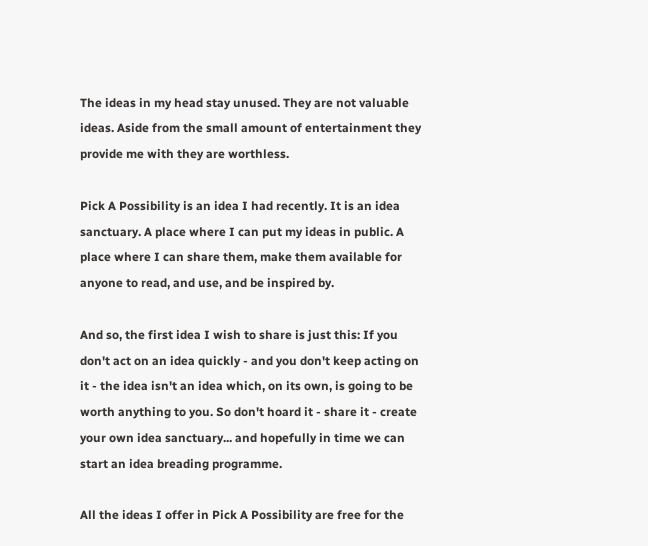The ideas in my head stay unused. They are not valuable ideas. Aside from the small amount of entertainment they provide me with they are worthless.

Pick A Possibility is an idea I had recently. It is an idea sanctuary. A place where I can put my ideas in public. A place where I can share them, make them available for anyone to read, and use, and be inspired by.

And so, the first idea I wish to share is just this: If you don't act on an idea quickly - and you don't keep acting on it - the idea isn't an idea which, on its own, is going to be worth anything to you. So don't hoard it - share it - create your own idea sanctuary... and hopefully in time we can start an idea breading programme.

All the ideas I offer in Pick A Possibility are free for the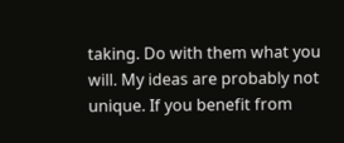taking. Do with them what you will. My ideas are probably not unique. If you benefit from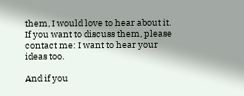them, I would love to hear about it. If you want to discuss them, please contact me: I want to hear your ideas too.

And if you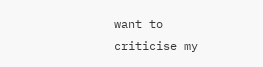want to criticise my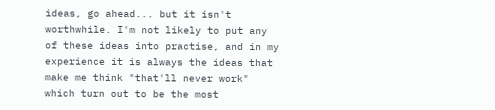ideas, go ahead... but it isn't worthwhile. I'm not likely to put any of these ideas into practise, and in my experience it is always the ideas that make me think "that'll never work" which turn out to be the most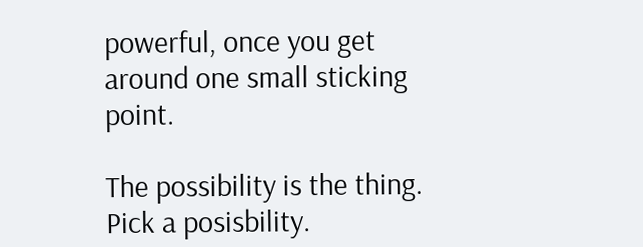powerful, once you get around one small sticking point.

The possibility is the thing. Pick a posisbility.